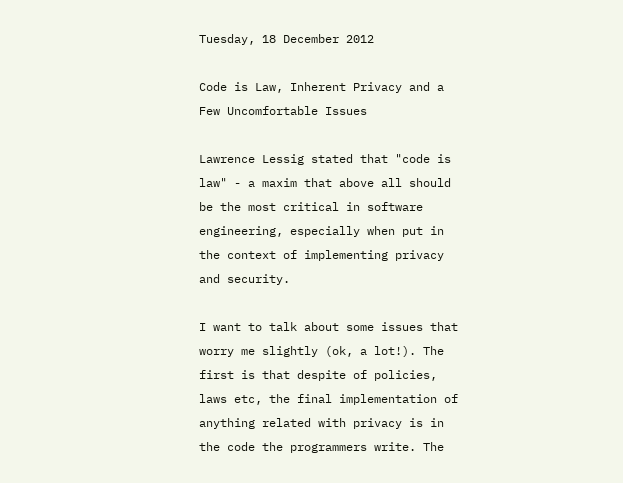Tuesday, 18 December 2012

Code is Law, Inherent Privacy and a Few Uncomfortable Issues

Lawrence Lessig stated that "code is law" - a maxim that above all should be the most critical in software engineering, especially when put in the context of implementing privacy and security.

I want to talk about some issues that worry me slightly (ok, a lot!). The first is that despite of policies, laws etc, the final implementation of anything related with privacy is in the code the programmers write. The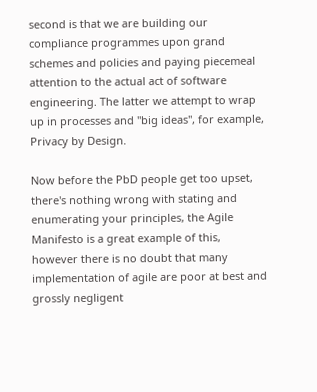second is that we are building our compliance programmes upon grand schemes and policies and paying piecemeal attention to the actual act of software engineering. The latter we attempt to wrap up in processes and "big ideas", for example, Privacy by Design.

Now before the PbD people get too upset, there's nothing wrong with stating and enumerating your principles, the Agile Manifesto is a great example of this, however there is no doubt that many implementation of agile are poor at best and grossly negligent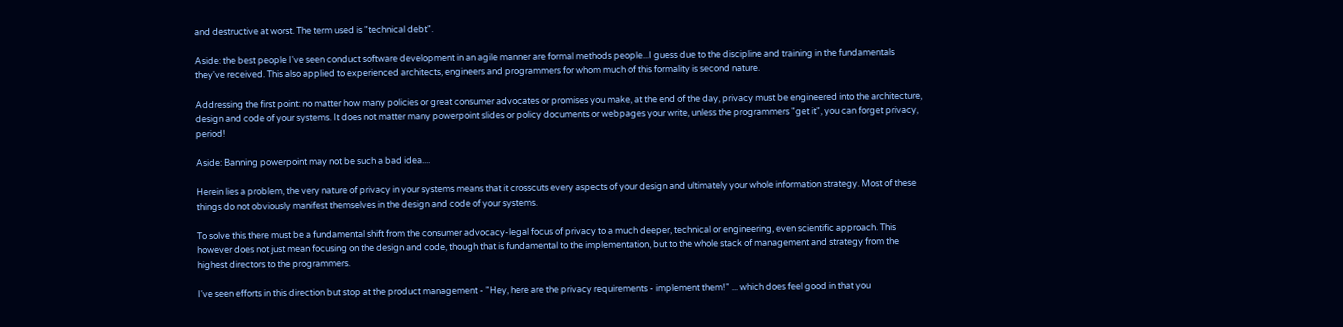and destructive at worst. The term used is "technical debt".

Aside: the best people I've seen conduct software development in an agile manner are formal methods people...I guess due to the discipline and training in the fundamentals they've received. This also applied to experienced architects, engineers and programmers for whom much of this formality is second nature.

Addressing the first point: no matter how many policies or great consumer advocates or promises you make, at the end of the day, privacy must be engineered into the architecture, design and code of your systems. It does not matter many powerpoint slides or policy documents or webpages your write, unless the programmers "get it", you can forget privacy, period!

Aside: Banning powerpoint may not be such a bad idea....

Herein lies a problem, the very nature of privacy in your systems means that it crosscuts every aspects of your design and ultimately your whole information strategy. Most of these things do not obviously manifest themselves in the design and code of your systems.

To solve this there must be a fundamental shift from the consumer advocacy-legal focus of privacy to a much deeper, technical or engineering, even scientific approach. This however does not just mean focusing on the design and code, though that is fundamental to the implementation, but to the whole stack of management and strategy from the highest directors to the programmers.

I've seen efforts in this direction but stop at the product management - "Hey, here are the privacy requirements - implement them!" ... which does feel good in that you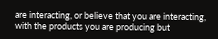are interacting, or believe that you are interacting, with the products you are producing but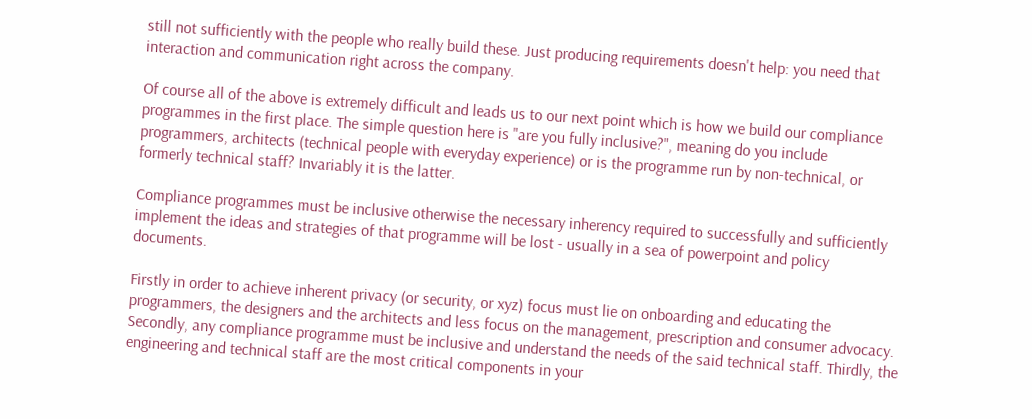still not sufficiently with the people who really build these. Just producing requirements doesn't help: you need that interaction and communication right across the company.

Of course all of the above is extremely difficult and leads us to our next point which is how we build our compliance programmes in the first place. The simple question here is "are you fully inclusive?", meaning do you include programmers, architects (technical people with everyday experience) or is the programme run by non-technical, or formerly technical staff? Invariably it is the latter.

Compliance programmes must be inclusive otherwise the necessary inherency required to successfully and sufficiently implement the ideas and strategies of that programme will be lost - usually in a sea of powerpoint and policy documents.

Firstly in order to achieve inherent privacy (or security, or xyz) focus must lie on onboarding and educating the programmers, the designers and the architects and less focus on the management, prescription and consumer advocacy. Secondly, any compliance programme must be inclusive and understand the needs of the said technical staff. Thirdly, the engineering and technical staff are the most critical components in your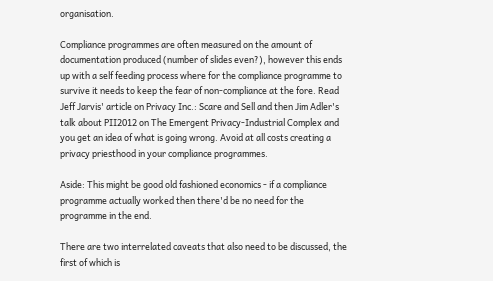organisation.

Compliance programmes are often measured on the amount of documentation produced (number of slides even?), however this ends up with a self feeding process where for the compliance programme to survive it needs to keep the fear of non-compliance at the fore. Read Jeff Jarvis' article on Privacy Inc.: Scare and Sell and then Jim Adler's talk about PII2012 on The Emergent Privacy-Industrial Complex and you get an idea of what is going wrong. Avoid at all costs creating a privacy priesthood in your compliance programmes.

Aside: This might be good old fashioned economics - if a compliance programme actually worked then there'd be no need for the programme in the end.

There are two interrelated caveats that also need to be discussed, the first of which is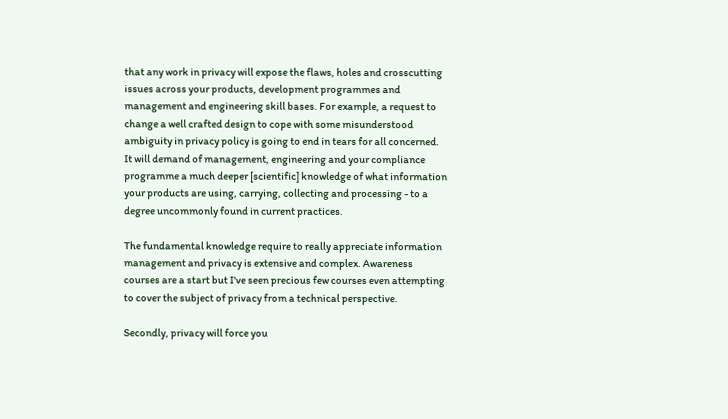that any work in privacy will expose the flaws, holes and crosscutting issues across your products, development programmes and management and engineering skill bases. For example, a request to change a well crafted design to cope with some misunderstood ambiguity in privacy policy is going to end in tears for all concerned. It will demand of management, engineering and your compliance programme a much deeper [scientific] knowledge of what information your products are using, carrying, collecting and processing - to a degree uncommonly found in current practices.

The fundamental knowledge require to really appreciate information management and privacy is extensive and complex. Awareness courses are a start but I've seen precious few courses even attempting to cover the subject of privacy from a technical perspective.

Secondly, privacy will force you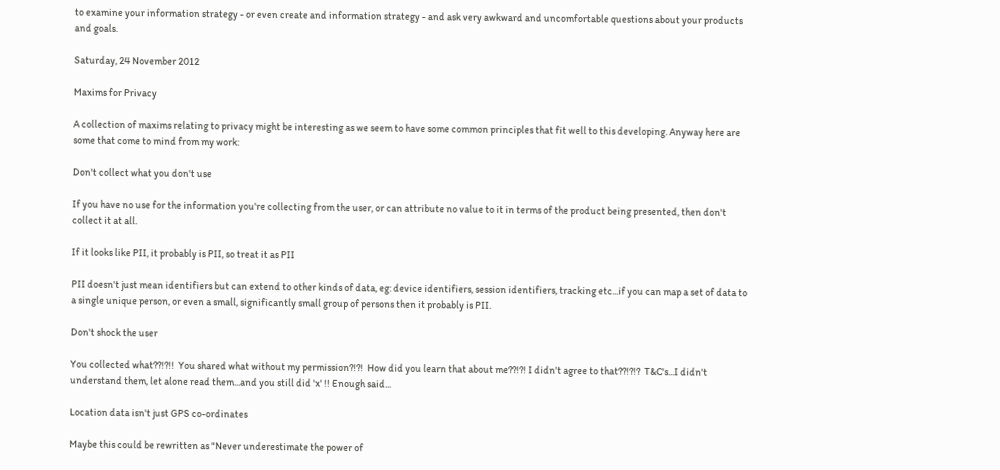to examine your information strategy - or even create and information strategy - and ask very awkward and uncomfortable questions about your products and goals.

Saturday, 24 November 2012

Maxims for Privacy

A collection of maxims relating to privacy might be interesting as we seem to have some common principles that fit well to this developing. Anyway here are some that come to mind from my work:

Don't collect what you don't use

If you have no use for the information you're collecting from the user, or can attribute no value to it in terms of the product being presented, then don't collect it at all.

If it looks like PII, it probably is PII, so treat it as PII

PII doesn't just mean identifiers but can extend to other kinds of data, eg: device identifiers, session identifiers, tracking etc...if you can map a set of data to a single unique person, or even a small, significantly small group of persons then it probably is PII.

Don't shock the user

You collected what??!?!!  You shared what without my permission?!?!  How did you learn that about me??!?! I didn't agree to that??!?!?  T&C's...I didn't understand them, let alone read them...and you still did 'x' !! Enough said...

Location data isn't just GPS co-ordinates

Maybe this could be rewritten as "Never underestimate the power of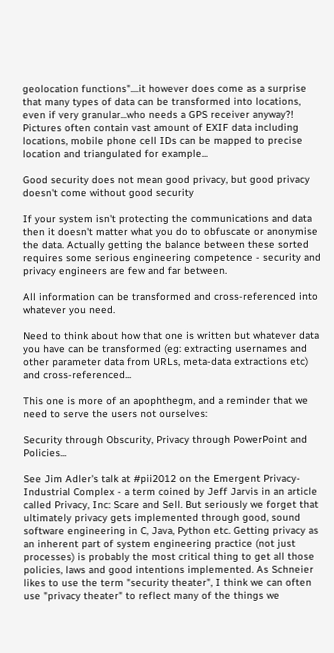geolocation functions"....it however does come as a surprise that many types of data can be transformed into locations, even if very granular...who needs a GPS receiver anyway?!  Pictures often contain vast amount of EXIF data including locations, mobile phone cell IDs can be mapped to precise location and triangulated for example...

Good security does not mean good privacy, but good privacy doesn't come without good security

If your system isn't protecting the communications and data then it doesn't matter what you do to obfuscate or anonymise the data. Actually getting the balance between these sorted requires some serious engineering competence - security and privacy engineers are few and far between.

All information can be transformed and cross-referenced into whatever you need.

Need to think about how that one is written but whatever data you have can be transformed (eg: extracting usernames and other parameter data from URLs, meta-data extractions etc) and cross-referenced...

This one is more of an apophthegm, and a reminder that we need to serve the users not ourselves:

Security through Obscurity, Privacy through PowerPoint and Policies...

See Jim Adler's talk at #pii2012 on the Emergent Privacy-Industrial Complex - a term coined by Jeff Jarvis in an article called Privacy, Inc: Scare and Sell. But seriously we forget that ultimately privacy gets implemented through good, sound software engineering in C, Java, Python etc. Getting privacy as an inherent part of system engineering practice (not just processes) is probably the most critical thing to get all those policies, laws and good intentions implemented. As Schneier likes to use the term "security theater", I think we can often use "privacy theater" to reflect many of the things we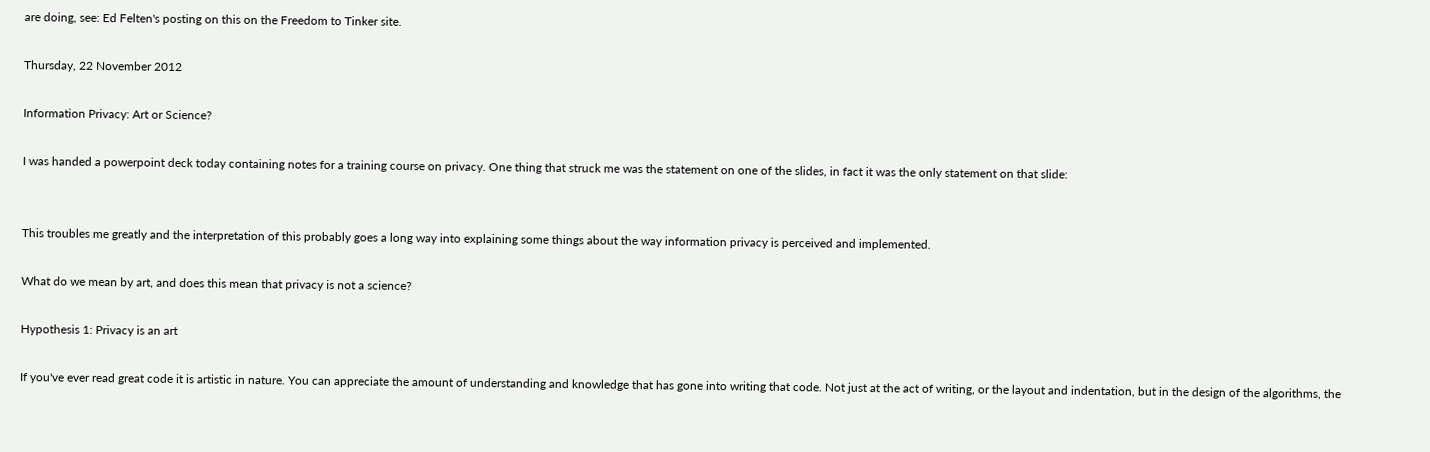are doing, see: Ed Felten's posting on this on the Freedom to Tinker site.

Thursday, 22 November 2012

Information Privacy: Art or Science?

I was handed a powerpoint deck today containing notes for a training course on privacy. One thing that struck me was the statement on one of the slides, in fact it was the only statement on that slide:


This troubles me greatly and the interpretation of this probably goes a long way into explaining some things about the way information privacy is perceived and implemented.

What do we mean by art, and does this mean that privacy is not a science?

Hypothesis 1: Privacy is an art

If you've ever read great code it is artistic in nature. You can appreciate the amount of understanding and knowledge that has gone into writing that code. Not just at the act of writing, or the layout and indentation, but in the design of the algorithms, the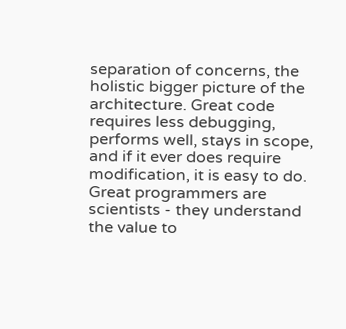separation of concerns, the holistic bigger picture of the architecture. Great code requires less debugging, performs well, stays in scope, and if it ever does require modification, it is easy to do. Great programmers are scientists - they understand the value to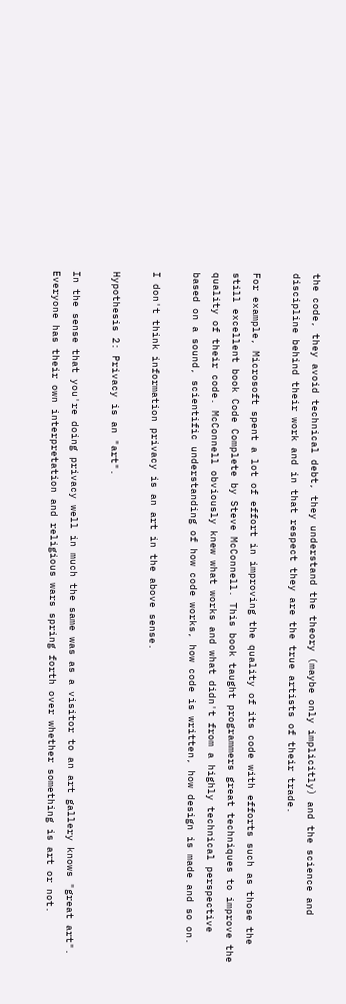the code, they avoid technical debt, they understand the theory (maybe only implicitly) and the science and discipline behind their work and in that respect they are the true artists of their trade.

For example, Microsoft spent a lot of effort in improving the quality of its code with efforts such as those the still excellent book Code Complete by Steve McConnell. This book taught programmers great techniques to improve the quality of their code. McConnell obviously knew what works and what didn't from a highly technical perspective based on a sound, scientific understanding of how code works, how code is written, how design is made and so on.

I don't think information privacy is an art in the above sense.

Hypothesis 2: Privacy is an "art".

In the sense that you're doing privacy well in much the same was as a visitor to an art gallery knows "great art". Everyone has their own interpretation and religious wars spring forth over whether something is art or not.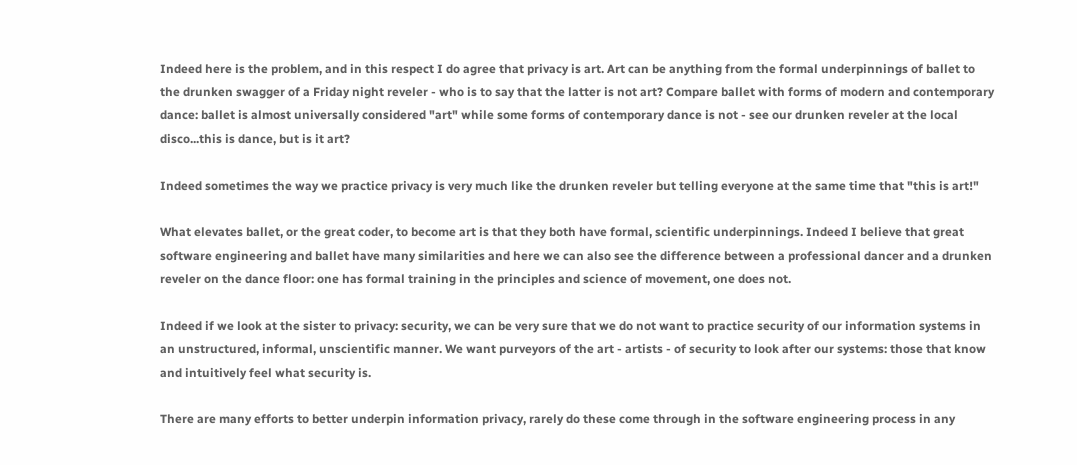Indeed here is the problem, and in this respect I do agree that privacy is art. Art can be anything from the formal underpinnings of ballet to the drunken swagger of a Friday night reveler - who is to say that the latter is not art? Compare ballet with forms of modern and contemporary dance: ballet is almost universally considered "art" while some forms of contemporary dance is not - see our drunken reveler at the local disco...this is dance, but is it art?

Indeed sometimes the way we practice privacy is very much like the drunken reveler but telling everyone at the same time that "this is art!"

What elevates ballet, or the great coder, to become art is that they both have formal, scientific underpinnings. Indeed I believe that great software engineering and ballet have many similarities and here we can also see the difference between a professional dancer and a drunken reveler on the dance floor: one has formal training in the principles and science of movement, one does not.

Indeed if we look at the sister to privacy: security, we can be very sure that we do not want to practice security of our information systems in an unstructured, informal, unscientific manner. We want purveyors of the art - artists - of security to look after our systems: those that know and intuitively feel what security is.

There are many efforts to better underpin information privacy, rarely do these come through in the software engineering process in any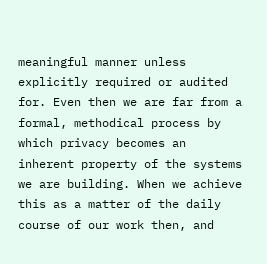meaningful manner unless explicitly required or audited for. Even then we are far from a formal, methodical process by which privacy becomes an inherent property of the systems we are building. When we achieve this as a matter of the daily course of our work then, and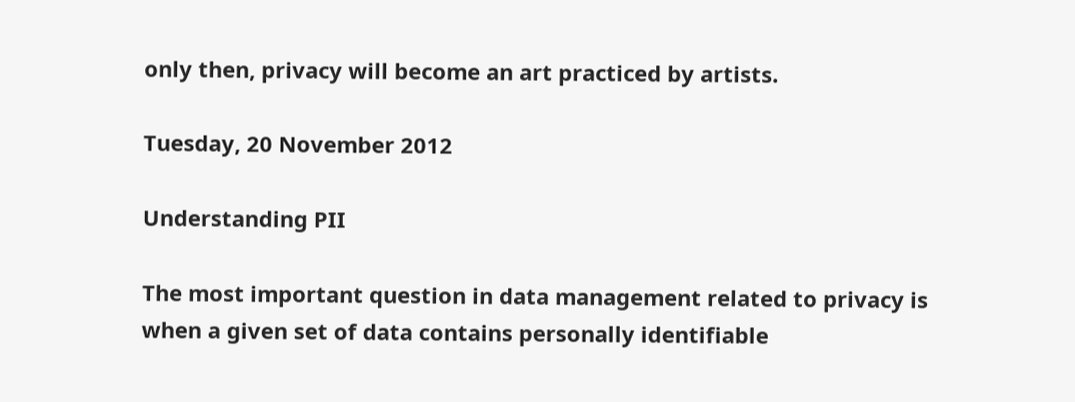only then, privacy will become an art practiced by artists.

Tuesday, 20 November 2012

Understanding PII

The most important question in data management related to privacy is when a given set of data contains personally identifiable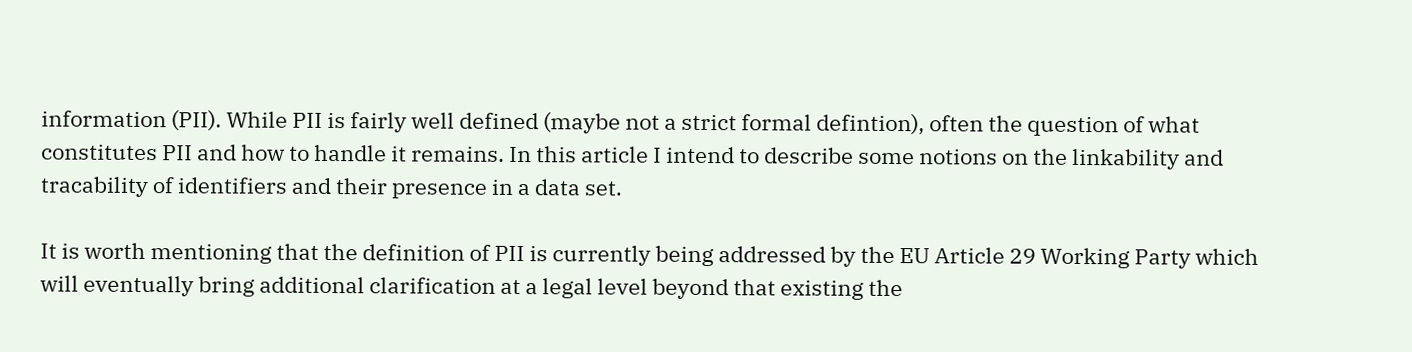information (PII). While PII is fairly well defined (maybe not a strict formal defintion), often the question of what constitutes PII and how to handle it remains. In this article I intend to describe some notions on the linkability and tracability of identifiers and their presence in a data set.

It is worth mentioning that the definition of PII is currently being addressed by the EU Article 29 Working Party which will eventually bring additional clarification at a legal level beyond that existing the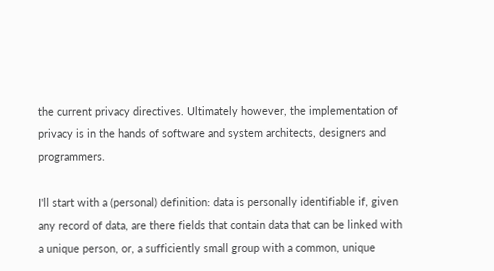the current privacy directives. Ultimately however, the implementation of privacy is in the hands of software and system architects, designers and programmers.

I'll start with a (personal) definition: data is personally identifiable if, given any record of data, are there fields that contain data that can be linked with a unique person, or, a sufficiently small group with a common, unique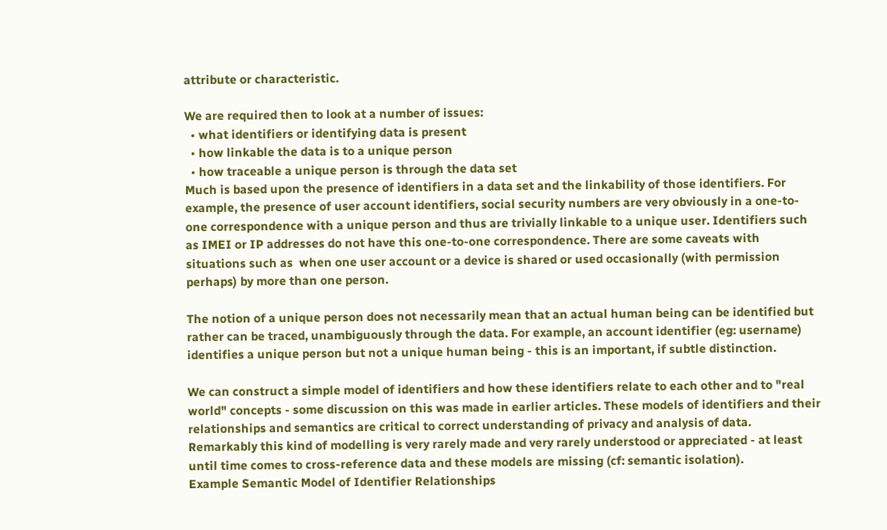attribute or characteristic.

We are required then to look at a number of issues:
  • what identifiers or identifying data is present
  • how linkable the data is to a unique person
  • how traceable a unique person is through the data set
Much is based upon the presence of identifiers in a data set and the linkability of those identifiers. For example, the presence of user account identifiers, social security numbers are very obviously in a one-to-one correspondence with a unique person and thus are trivially linkable to a unique user. Identifiers such as IMEI or IP addresses do not have this one-to-one correspondence. There are some caveats with situations such as  when one user account or a device is shared or used occasionally (with permission perhaps) by more than one person.

The notion of a unique person does not necessarily mean that an actual human being can be identified but rather can be traced, unambiguously through the data. For example, an account identifier (eg: username) identifies a unique person but not a unique human being - this is an important, if subtle distinction.

We can construct a simple model of identifiers and how these identifiers relate to each other and to "real world" concepts - some discussion on this was made in earlier articles. These models of identifiers and their relationships and semantics are critical to correct understanding of privacy and analysis of data. Remarkably this kind of modelling is very rarely made and very rarely understood or appreciated - at least until time comes to cross-reference data and these models are missing (cf: semantic isolation).
Example Semantic Model of Identifier Relationships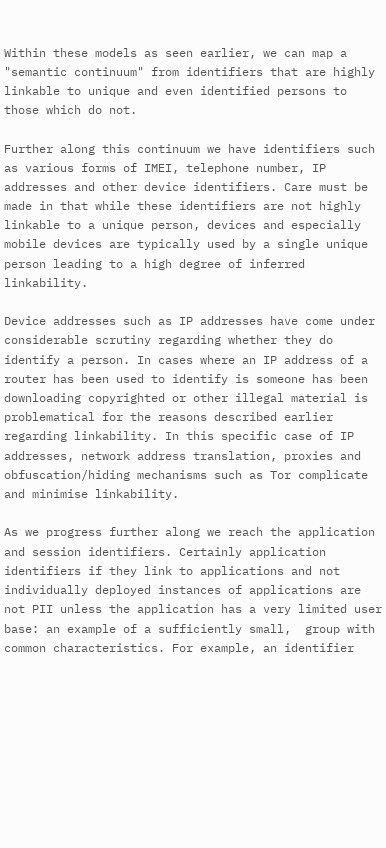Within these models as seen earlier, we can map a "semantic continuum" from identifiers that are highly linkable to unique and even identified persons to those which do not.

Further along this continuum we have identifiers such as various forms of IMEI, telephone number, IP addresses and other device identifiers. Care must be made in that while these identifiers are not highly linkable to a unique person, devices and especially mobile devices are typically used by a single unique person leading to a high degree of inferred linkability.

Device addresses such as IP addresses have come under considerable scrutiny regarding whether they do identify a person. In cases where an IP address of a router has been used to identify is someone has been downloading copyrighted or other illegal material is problematical for the reasons described earlier regarding linkability. In this specific case of IP addresses, network address translation, proxies and obfuscation/hiding mechanisms such as Tor complicate and minimise linkability.

As we progress further along we reach the application and session identifiers. Certainly application identifiers if they link to applications and not individually deployed instances of applications are not PII unless the application has a very limited user base: an example of a sufficiently small,  group with common characteristics. For example, an identifier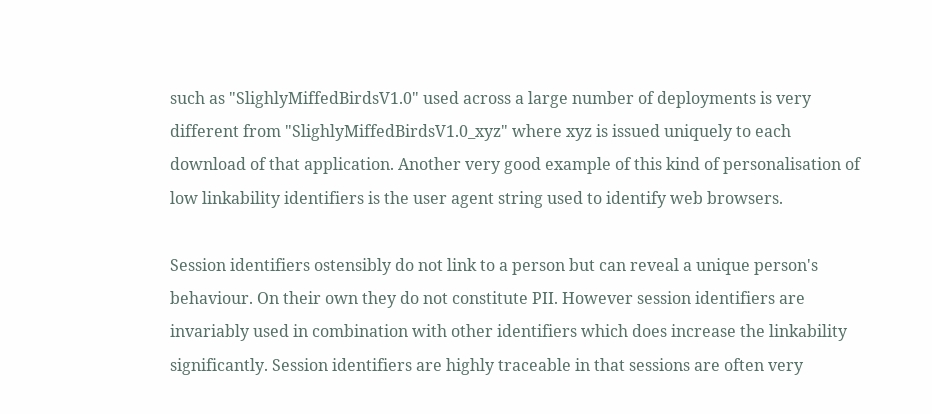such as "SlighlyMiffedBirdsV1.0" used across a large number of deployments is very different from "SlighlyMiffedBirdsV1.0_xyz" where xyz is issued uniquely to each download of that application. Another very good example of this kind of personalisation of low linkability identifiers is the user agent string used to identify web browsers.

Session identifiers ostensibly do not link to a person but can reveal a unique person's behaviour. On their own they do not constitute PII. However session identifiers are invariably used in combination with other identifiers which does increase the linkability significantly. Session identifiers are highly traceable in that sessions are often very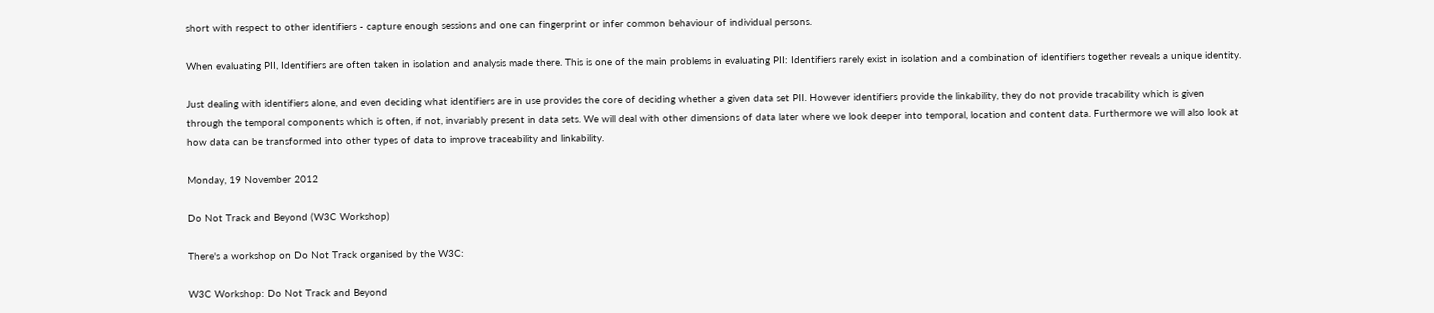short with respect to other identifiers - capture enough sessions and one can fingerprint or infer common behaviour of individual persons.

When evaluating PII, Identifiers are often taken in isolation and analysis made there. This is one of the main problems in evaluating PII: Identifiers rarely exist in isolation and a combination of identifiers together reveals a unique identity.

Just dealing with identifiers alone, and even deciding what identifiers are in use provides the core of deciding whether a given data set PII. However identifiers provide the linkability, they do not provide tracability which is given through the temporal components which is often, if not, invariably present in data sets. We will deal with other dimensions of data later where we look deeper into temporal, location and content data. Furthermore we will also look at how data can be transformed into other types of data to improve traceability and linkability.

Monday, 19 November 2012

Do Not Track and Beyond (W3C Workshop)

There's a workshop on Do Not Track organised by the W3C:

W3C Workshop: Do Not Track and Beyond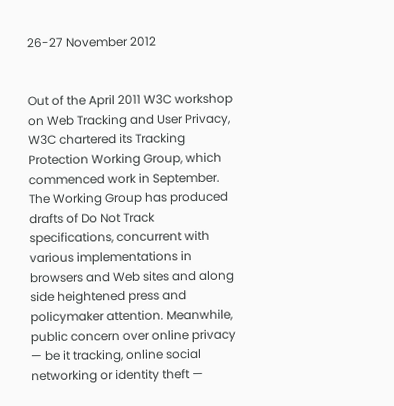26-27 November 2012


Out of the April 2011 W3C workshop on Web Tracking and User Privacy, W3C chartered its Tracking Protection Working Group, which commenced work in September. The Working Group has produced drafts of Do Not Track specifications, concurrent with various implementations in browsers and Web sites and along side heightened press and policymaker attention. Meanwhile, public concern over online privacy — be it tracking, online social networking or identity theft —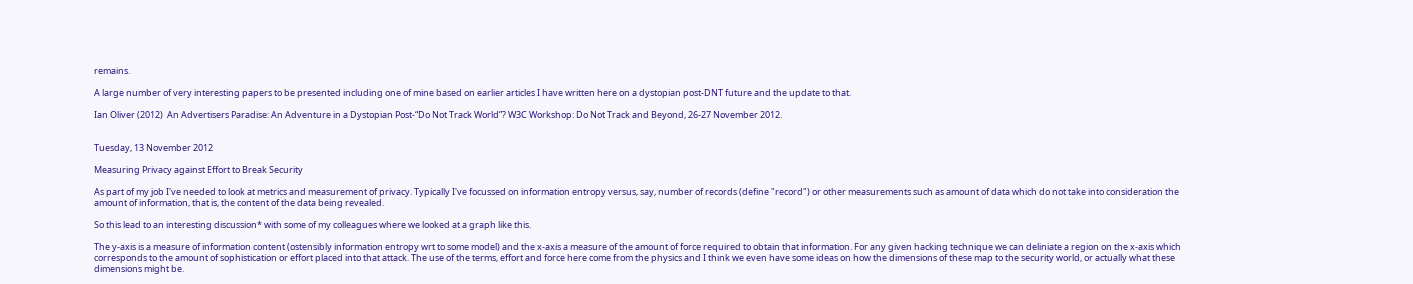remains.

A large number of very interesting papers to be presented including one of mine based on earlier articles I have written here on a dystopian post-DNT future and the update to that.

Ian Oliver (2012)  An Advertisers Paradise: An Adventure in a Dystopian Post-“Do Not Track World”? W3C Workshop: Do Not Track and Beyond, 26-27 November 2012.


Tuesday, 13 November 2012

Measuring Privacy against Effort to Break Security

As part of my job I've needed to look at metrics and measurement of privacy. Typically I've focussed on information entropy versus, say, number of records (define "record") or other measurements such as amount of data which do not take into consideration the amount of information, that is, the content of the data being revealed.

So this lead to an interesting discussion* with some of my colleagues where we looked at a graph like this.

The y-axis is a measure of information content (ostensibly information entropy wrt to some model) and the x-axis a measure of the amount of force required to obtain that information. For any given hacking technique we can deliniate a region on the x-axis which corresponds to the amount of sophistication or effort placed into that attack. The use of the terms, effort and force here come from the physics and I think we even have some ideas on how the dimensions of these map to the security world, or actually what these dimensions might be.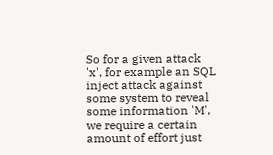So for a given attack 'x', for example an SQL inject attack against some system to reveal some information 'M', we require a certain amount of effort just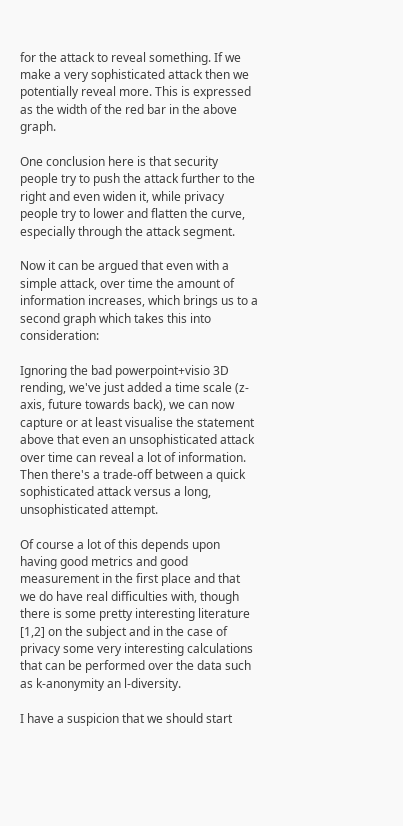for the attack to reveal something. If we make a very sophisticated attack then we potentially reveal more. This is expressed as the width of the red bar in the above graph.

One conclusion here is that security people try to push the attack further to the right and even widen it, while privacy people try to lower and flatten the curve, especially through the attack segment.

Now it can be argued that even with a simple attack, over time the amount of information increases, which brings us to a second graph which takes this into consideration:

Ignoring the bad powerpoint+visio 3D rending, we've just added a time scale (z-axis, future towards back), we can now capture or at least visualise the statement above that even an unsophisticated attack over time can reveal a lot of information. Then there's a trade-off between a quick sophisticated attack versus a long, unsophisticated attempt.

Of course a lot of this depends upon having good metrics and good measurement in the first place and that we do have real difficulties with, though there is some pretty interesting literature [1,2] on the subject and in the case of privacy some very interesting calculations that can be performed over the data such as k-anonymity an l-diversity.

I have a suspicion that we should start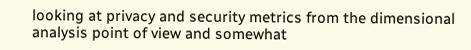looking at privacy and security metrics from the dimensional analysis point of view and somewhat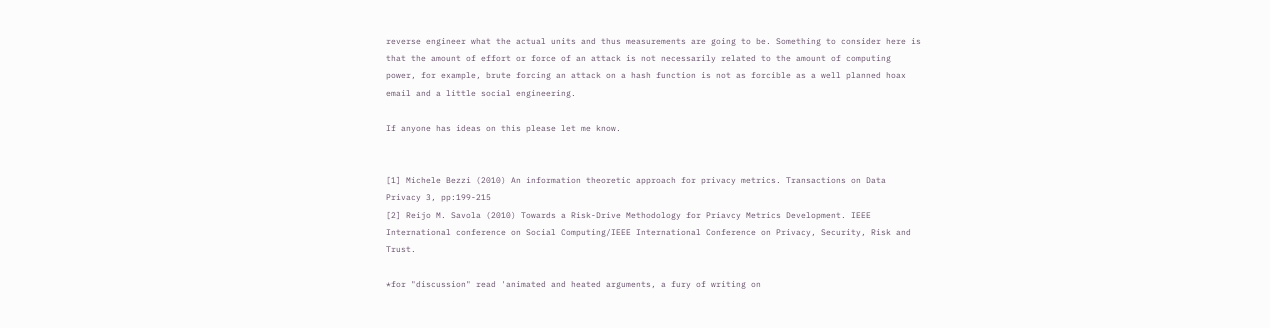reverse engineer what the actual units and thus measurements are going to be. Something to consider here is that the amount of effort or force of an attack is not necessarily related to the amount of computing power, for example, brute forcing an attack on a hash function is not as forcible as a well planned hoax email and a little social engineering.

If anyone has ideas on this please let me know.


[1] Michele Bezzi (2010) An information theoretic approach for privacy metrics. Transactions on Data Privacy 3, pp:199-215
[2] Reijo M. Savola (2010) Towards a Risk-Drive Methodology for Priavcy Metrics Development. IEEE International conference on Social Computing/IEEE International Conference on Privacy, Security, Risk and Trust.

*for "discussion" read 'animated and heated arguments, a fury of writing on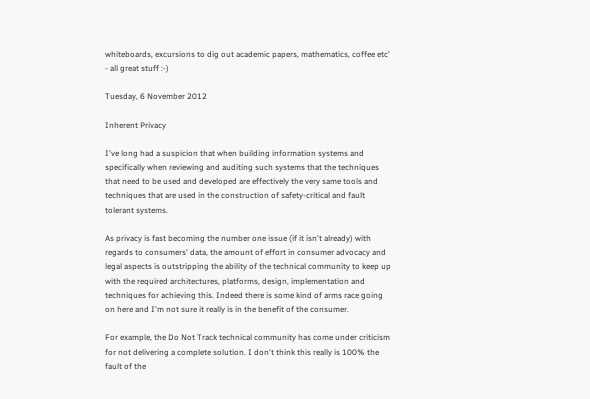whiteboards, excursions to dig out academic papers, mathematics, coffee etc' - all great stuff :-)

Tuesday, 6 November 2012

Inherent Privacy

I've long had a suspicion that when building information systems and specifically when reviewing and auditing such systems that the techniques that need to be used and developed are effectively the very same tools and techniques that are used in the construction of safety-critical and fault tolerant systems.

As privacy is fast becoming the number one issue (if it isn't already) with regards to consumers' data, the amount of effort in consumer advocacy and legal aspects is outstripping the ability of the technical community to keep up with the required architectures, platforms, design, implementation and techniques for achieving this. Indeed there is some kind of arms race going on here and I'm not sure it really is in the benefit of the consumer.

For example, the Do Not Track technical community has come under criticism for not delivering a complete solution. I don't think this really is 100% the fault of the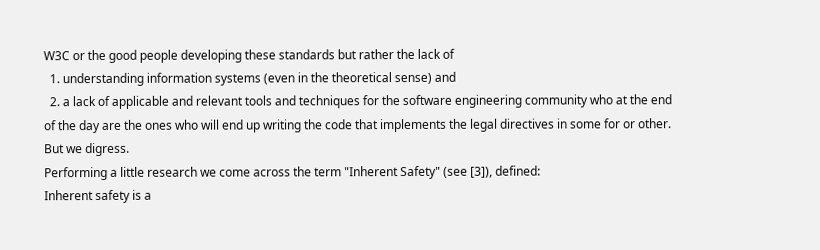W3C or the good people developing these standards but rather the lack of
  1. understanding information systems (even in the theoretical sense) and
  2. a lack of applicable and relevant tools and techniques for the software engineering community who at the end of the day are the ones who will end up writing the code that implements the legal directives in some for or other. But we digress.
Performing a little research we come across the term "Inherent Safety" (see [3]), defined:
Inherent safety is a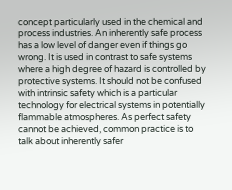concept particularly used in the chemical and process industries. An inherently safe process has a low level of danger even if things go wrong. It is used in contrast to safe systems where a high degree of hazard is controlled by protective systems. It should not be confused with intrinsic safety which is a particular technology for electrical systems in potentially flammable atmospheres. As perfect safety cannot be achieved, common practice is to talk about inherently safer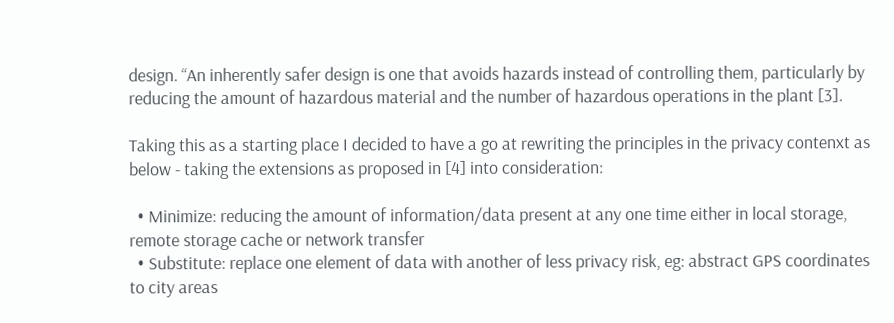design. “An inherently safer design is one that avoids hazards instead of controlling them, particularly by reducing the amount of hazardous material and the number of hazardous operations in the plant [3].

Taking this as a starting place I decided to have a go at rewriting the principles in the privacy contenxt as below - taking the extensions as proposed in [4] into consideration:

  • Minimize: reducing the amount of information/data present at any one time either in local storage, remote storage cache or network transfer
  • Substitute: replace one element of data with another of less privacy risk, eg: abstract GPS coordinates to city areas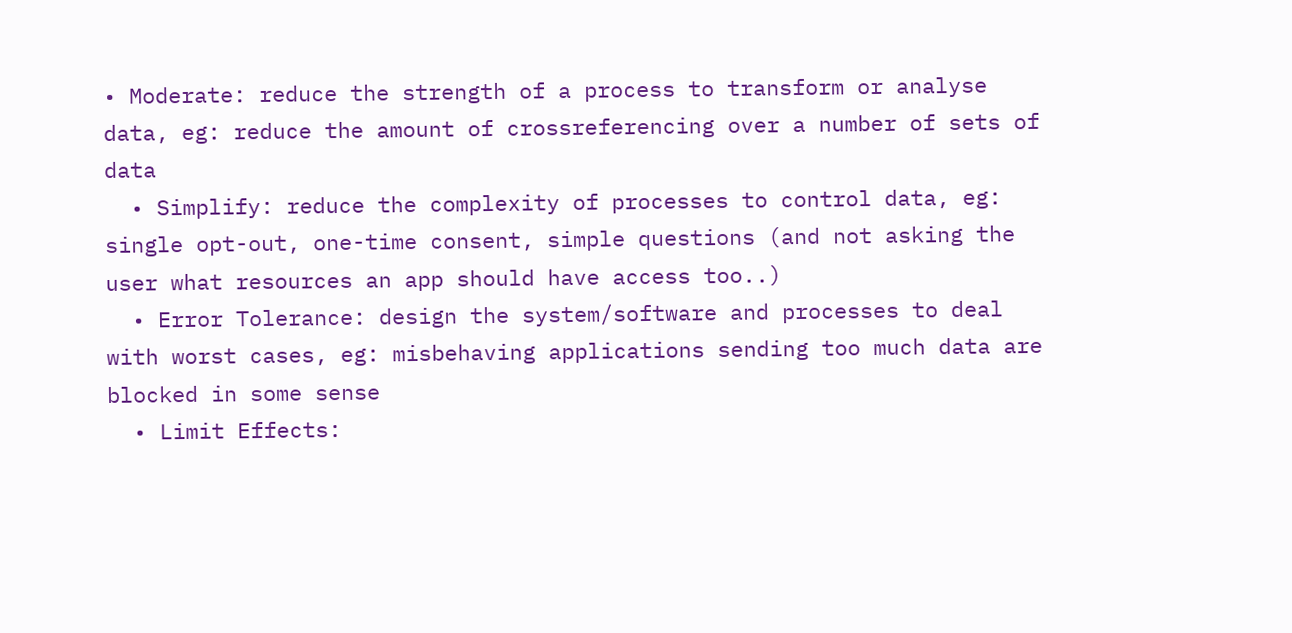• Moderate: reduce the strength of a process to transform or analyse data, eg: reduce the amount of crossreferencing over a number of sets of data
  • Simplify: reduce the complexity of processes to control data, eg: single opt-out, one-time consent, simple questions (and not asking the user what resources an app should have access too..)
  • Error Tolerance: design the system/software and processes to deal with worst cases, eg: misbehaving applications sending too much data are blocked in some sense
  • Limit Effects: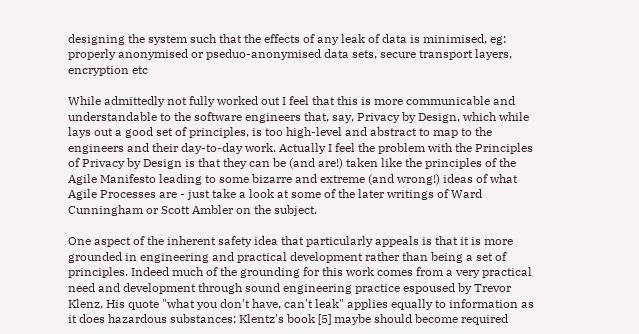designing the system such that the effects of any leak of data is minimised, eg: properly anonymised or pseduo-anonymised data sets, secure transport layers, encryption etc

While admittedly not fully worked out I feel that this is more communicable and understandable to the software engineers that, say, Privacy by Design, which while lays out a good set of principles, is too high-level and abstract to map to the engineers and their day-to-day work. Actually I feel the problem with the Principles of Privacy by Design is that they can be (and are!) taken like the principles of the Agile Manifesto leading to some bizarre and extreme (and wrong!) ideas of what Agile Processes are - just take a look at some of the later writings of Ward Cunningham or Scott Ambler on the subject.

One aspect of the inherent safety idea that particularly appeals is that it is more grounded in engineering and practical development rather than being a set of principles. Indeed much of the grounding for this work comes from a very practical need and development through sound engineering practice espoused by Trevor Klenz. His quote "what you don't have, can't leak" applies equally to information as it does hazardous substances; Klentz's book [5] maybe should become required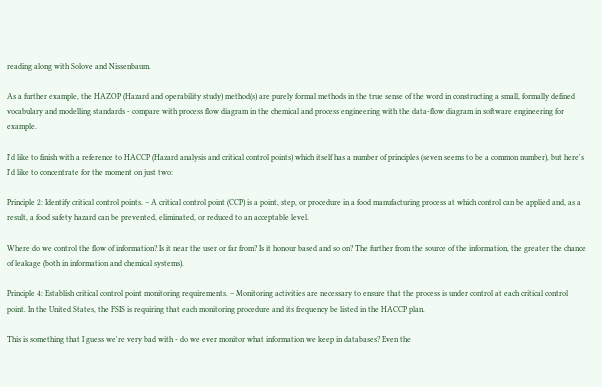reading along with Solove and Nissenbaum.

As a further example, the HAZOP (Hazard and operability study) method(s) are purely formal methods in the true sense of the word in constructing a small, formally defined vocabulary and modelling standards - compare with process flow diagram in the chemical and process engineering with the data-flow diagram in software engineering for example.

I'd like to finish with a reference to HACCP (Hazard analysis and critical control points) which itself has a number of principles (seven seems to be a common number), but here's I'd like to concentrate for the moment on just two:

Principle 2: Identify critical control points. – A critical control point (CCP) is a point, step, or procedure in a food manufacturing process at which control can be applied and, as a result, a food safety hazard can be prevented, eliminated, or reduced to an acceptable level.

Where do we control the flow of information? Is it near the user or far from? Is it honour based and so on? The further from the source of the information, the greater the chance of leakage (both in information and chemical systems).

Principle 4: Establish critical control point monitoring requirements. – Monitoring activities are necessary to ensure that the process is under control at each critical control point. In the United States, the FSIS is requiring that each monitoring procedure and its frequency be listed in the HACCP plan.

This is something that I guess we're very bad with - do we ever monitor what information we keep in databases? Even the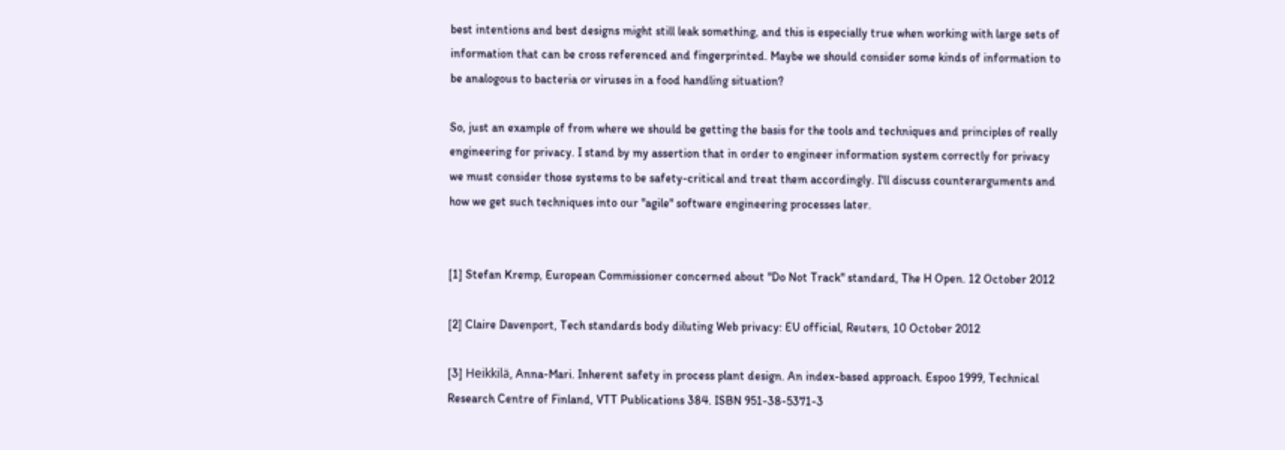best intentions and best designs might still leak something, and this is especially true when working with large sets of information that can be cross referenced and fingerprinted. Maybe we should consider some kinds of information to be analogous to bacteria or viruses in a food handling situation?

So, just an example of from where we should be getting the basis for the tools and techniques and principles of really engineering for privacy. I stand by my assertion that in order to engineer information system correctly for privacy we must consider those systems to be safety-critical and treat them accordingly. I'll discuss counterarguments and how we get such techniques into our "agile" software engineering processes later.


[1] Stefan Kremp, European Commissioner concerned about "Do Not Track" standard, The H Open. 12 October 2012

[2] Claire Davenport, Tech standards body diluting Web privacy: EU official, Reuters, 10 October 2012

[3] Heikkilä, Anna-Mari. Inherent safety in process plant design. An index-based approach. Espoo 1999, Technical Research Centre of Finland, VTT Publications 384. ISBN 951-38-5371-3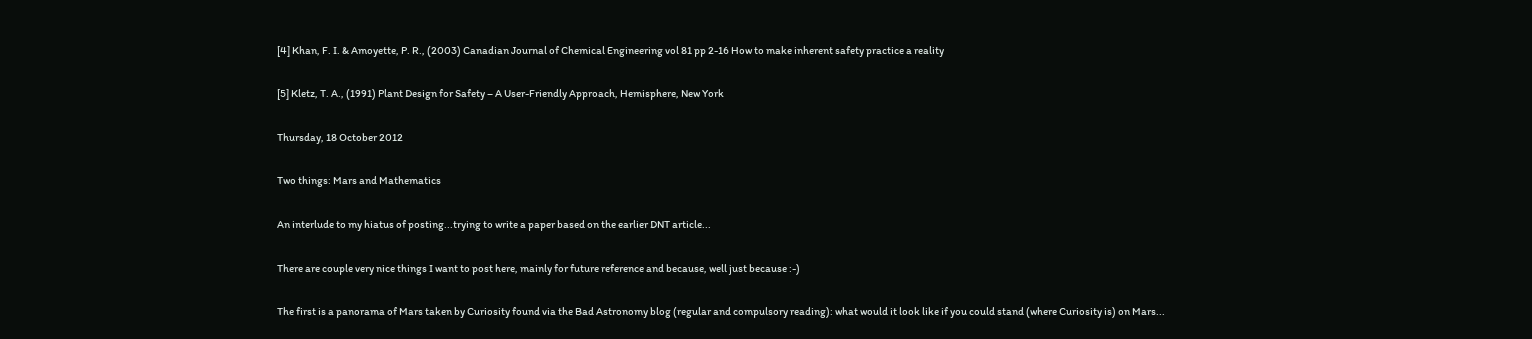[4] Khan, F. I. & Amoyette, P. R., (2003) Canadian Journal of Chemical Engineering vol 81 pp 2-16 How to make inherent safety practice a reality

[5] Kletz, T. A., (1991) Plant Design for Safety – A User-Friendly Approach, Hemisphere, New York

Thursday, 18 October 2012

Two things: Mars and Mathematics

An interlude to my hiatus of posting...trying to write a paper based on the earlier DNT article...

There are couple very nice things I want to post here, mainly for future reference and because, well just because :-)

The first is a panorama of Mars taken by Curiosity found via the Bad Astronomy blog (regular and compulsory reading): what would it look like if you could stand (where Curiosity is) on Mars...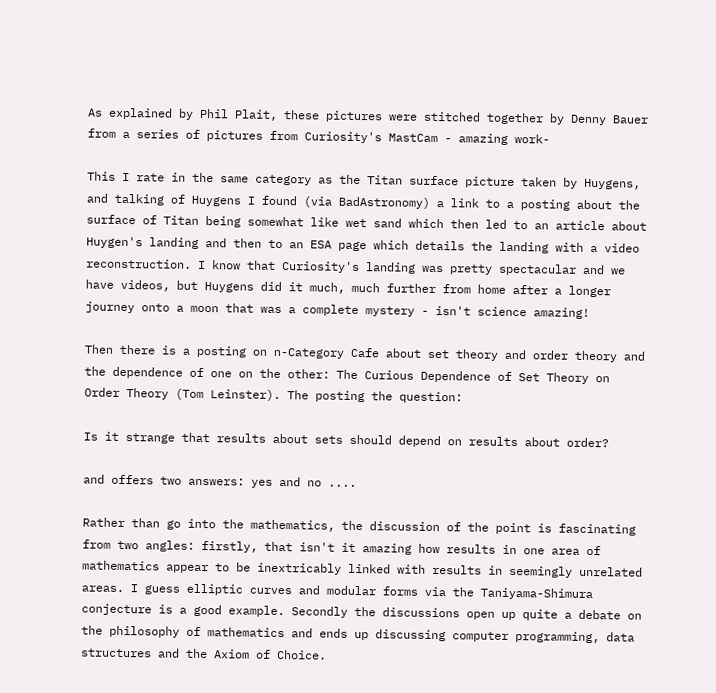As explained by Phil Plait, these pictures were stitched together by Denny Bauer from a series of pictures from Curiosity's MastCam - amazing work-

This I rate in the same category as the Titan surface picture taken by Huygens, and talking of Huygens I found (via BadAstronomy) a link to a posting about the surface of Titan being somewhat like wet sand which then led to an article about Huygen's landing and then to an ESA page which details the landing with a video reconstruction. I know that Curiosity's landing was pretty spectacular and we have videos, but Huygens did it much, much further from home after a longer journey onto a moon that was a complete mystery - isn't science amazing!

Then there is a posting on n-Category Cafe about set theory and order theory and the dependence of one on the other: The Curious Dependence of Set Theory on Order Theory (Tom Leinster). The posting the question:

Is it strange that results about sets should depend on results about order?

and offers two answers: yes and no ....

Rather than go into the mathematics, the discussion of the point is fascinating from two angles: firstly, that isn't it amazing how results in one area of mathematics appear to be inextricably linked with results in seemingly unrelated areas. I guess elliptic curves and modular forms via the Taniyama-Shimura conjecture is a good example. Secondly the discussions open up quite a debate on the philosophy of mathematics and ends up discussing computer programming, data structures and the Axiom of Choice.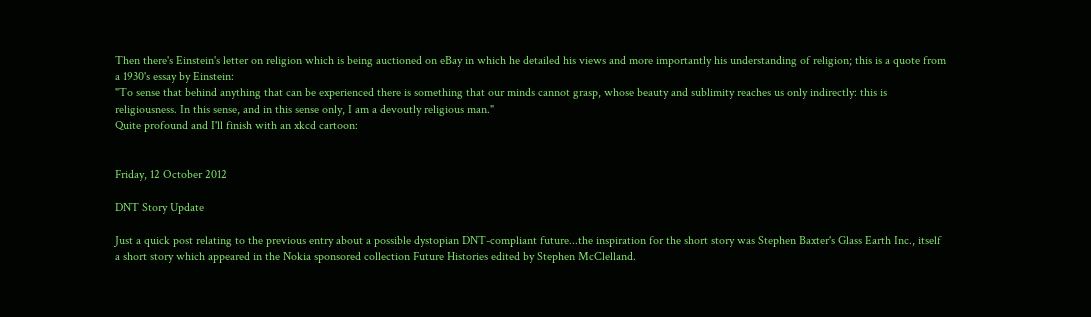Then there's Einstein's letter on religion which is being auctioned on eBay in which he detailed his views and more importantly his understanding of religion; this is a quote from a 1930's essay by Einstein:
"To sense that behind anything that can be experienced there is something that our minds cannot grasp, whose beauty and sublimity reaches us only indirectly: this is religiousness. In this sense, and in this sense only, I am a devoutly religious man."
Quite profound and I'll finish with an xkcd cartoon:


Friday, 12 October 2012

DNT Story Update

Just a quick post relating to the previous entry about a possible dystopian DNT-compliant future...the inspiration for the short story was Stephen Baxter's Glass Earth Inc., itself a short story which appeared in the Nokia sponsored collection Future Histories edited by Stephen McClelland.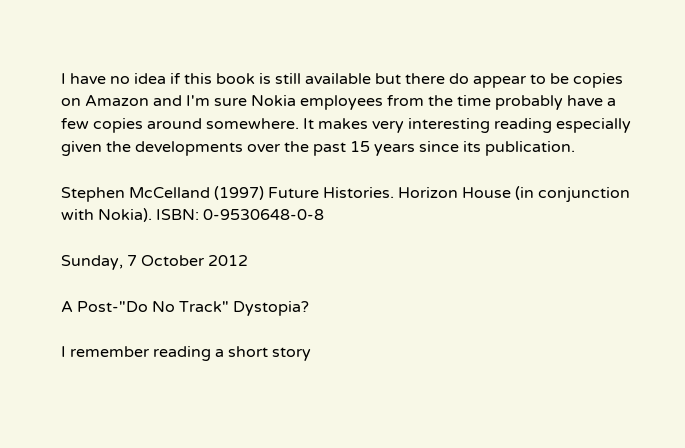I have no idea if this book is still available but there do appear to be copies on Amazon and I'm sure Nokia employees from the time probably have a few copies around somewhere. It makes very interesting reading especially given the developments over the past 15 years since its publication.

Stephen McCelland (1997) Future Histories. Horizon House (in conjunction with Nokia). ISBN: 0-9530648-0-8

Sunday, 7 October 2012

A Post-"Do No Track" Dystopia?

I remember reading a short story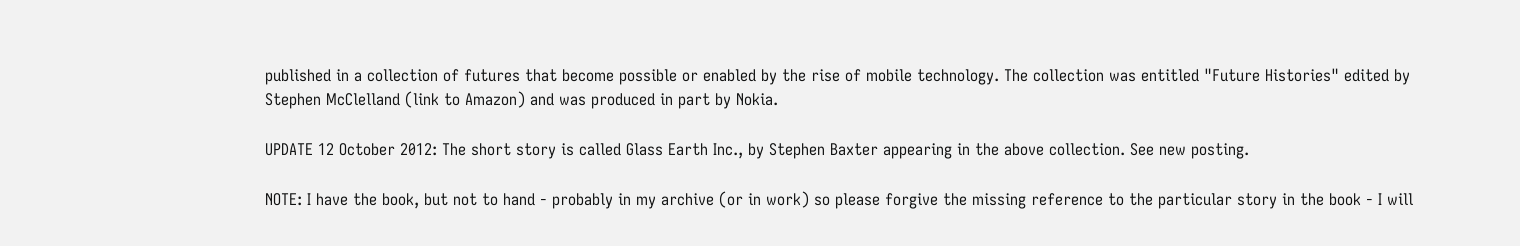published in a collection of futures that become possible or enabled by the rise of mobile technology. The collection was entitled "Future Histories" edited by Stephen McClelland (link to Amazon) and was produced in part by Nokia.

UPDATE 12 October 2012: The short story is called Glass Earth Inc., by Stephen Baxter appearing in the above collection. See new posting.

NOTE: I have the book, but not to hand - probably in my archive (or in work) so please forgive the missing reference to the particular story in the book - I will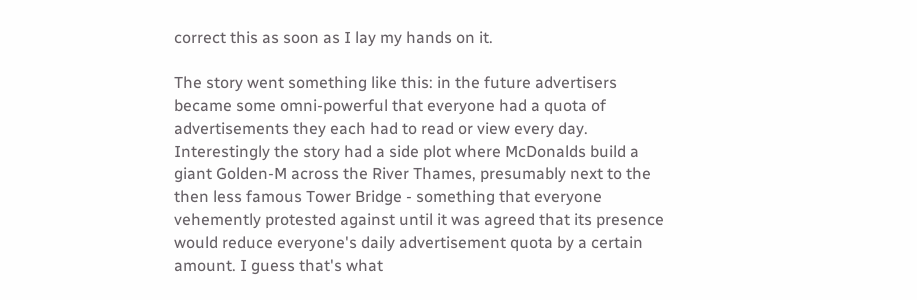correct this as soon as I lay my hands on it.

The story went something like this: in the future advertisers became some omni-powerful that everyone had a quota of advertisements they each had to read or view every day. Interestingly the story had a side plot where McDonalds build a giant Golden-M across the River Thames, presumably next to the then less famous Tower Bridge - something that everyone vehemently protested against until it was agreed that its presence would reduce everyone's daily advertisement quota by a certain amount. I guess that's what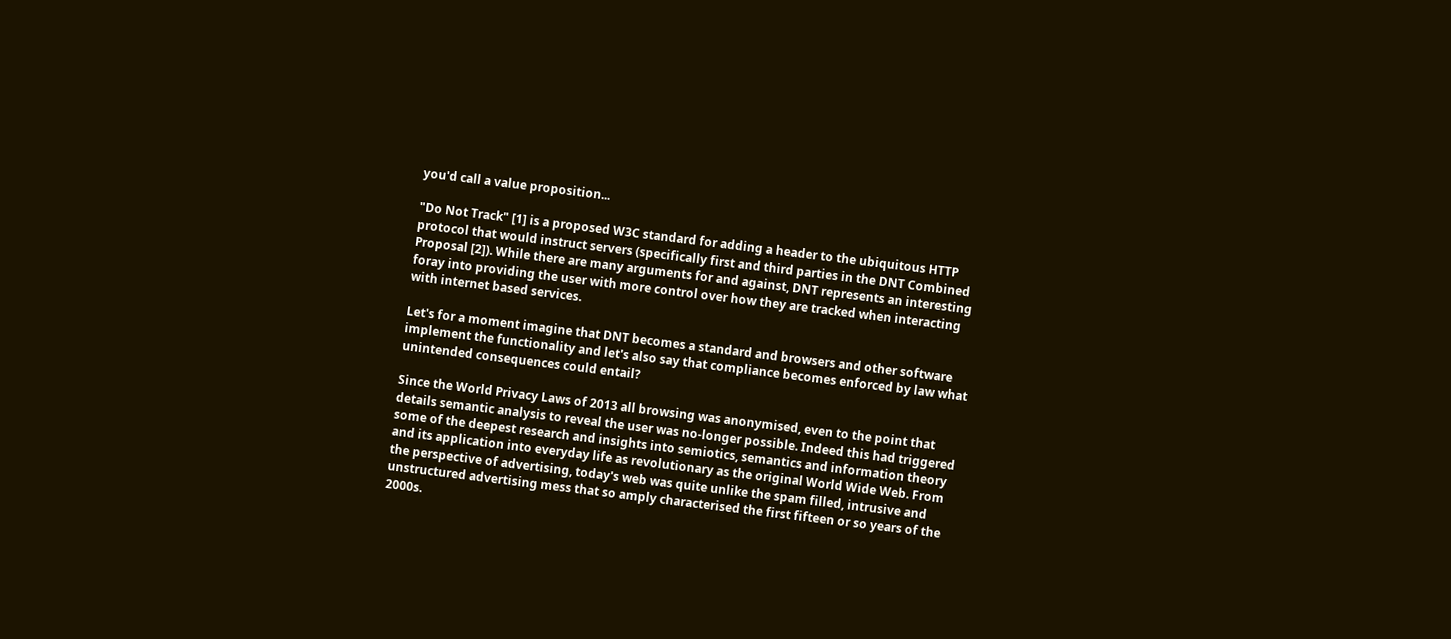you'd call a value proposition...

"Do Not Track" [1] is a proposed W3C standard for adding a header to the ubiquitous HTTP protocol that would instruct servers (specifically first and third parties in the DNT Combined Proposal [2]). While there are many arguments for and against, DNT represents an interesting foray into providing the user with more control over how they are tracked when interacting with internet based services.

Let's for a moment imagine that DNT becomes a standard and browsers and other software implement the functionality and let's also say that compliance becomes enforced by law what unintended consequences could entail?

Since the World Privacy Laws of 2013 all browsing was anonymised, even to the point that details semantic analysis to reveal the user was no-longer possible. Indeed this had triggered some of the deepest research and insights into semiotics, semantics and information theory and its application into everyday life as revolutionary as the original World Wide Web. From the perspective of advertising, today's web was quite unlike the spam filled, intrusive and unstructured advertising mess that so amply characterised the first fifteen or so years of the 2000s.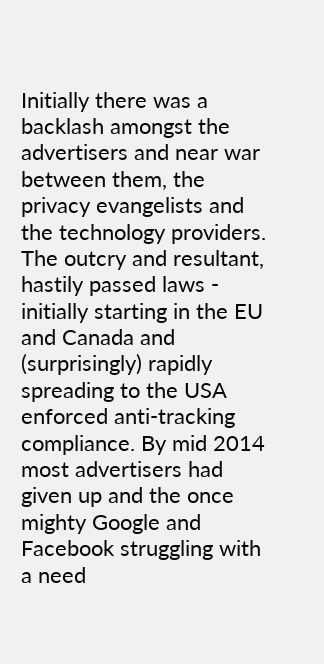Initially there was a backlash amongst the advertisers and near war between them, the privacy evangelists and the technology providers. The outcry and resultant, hastily passed laws - initially starting in the EU and Canada and (surprisingly) rapidly spreading to the USA enforced anti-tracking compliance. By mid 2014 most advertisers had given up and the once mighty Google and Facebook struggling with a need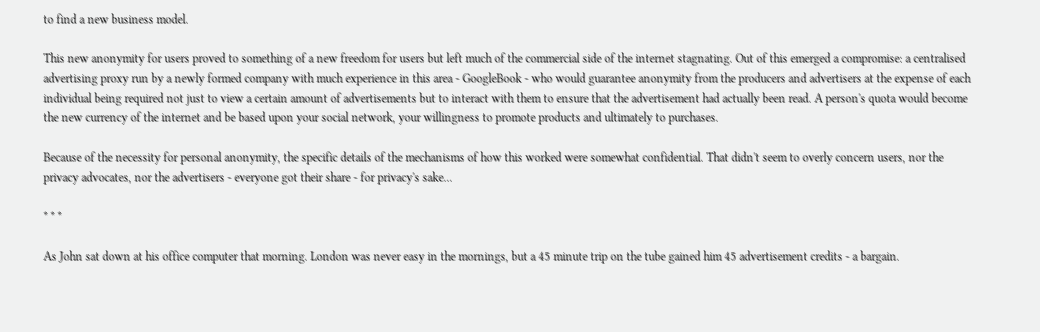to find a new business model.

This new anonymity for users proved to something of a new freedom for users but left much of the commercial side of the internet stagnating. Out of this emerged a compromise: a centralised advertising proxy run by a newly formed company with much experience in this area - GoogleBook - who would guarantee anonymity from the producers and advertisers at the expense of each individual being required not just to view a certain amount of advertisements but to interact with them to ensure that the advertisement had actually been read. A person's quota would become the new currency of the internet and be based upon your social network, your willingness to promote products and ultimately to purchases.

Because of the necessity for personal anonymity, the specific details of the mechanisms of how this worked were somewhat confidential. That didn't seem to overly concern users, nor the privacy advocates, nor the advertisers - everyone got their share - for privacy's sake...

* * *

As John sat down at his office computer that morning. London was never easy in the mornings, but a 45 minute trip on the tube gained him 45 advertisement credits - a bargain.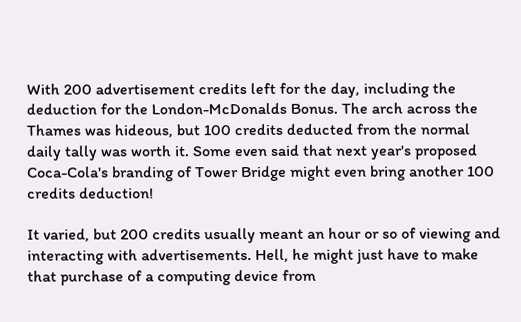With 200 advertisement credits left for the day, including the deduction for the London-McDonalds Bonus. The arch across the Thames was hideous, but 100 credits deducted from the normal daily tally was worth it. Some even said that next year's proposed Coca-Cola's branding of Tower Bridge might even bring another 100 credits deduction!

It varied, but 200 credits usually meant an hour or so of viewing and interacting with advertisements. Hell, he might just have to make that purchase of a computing device from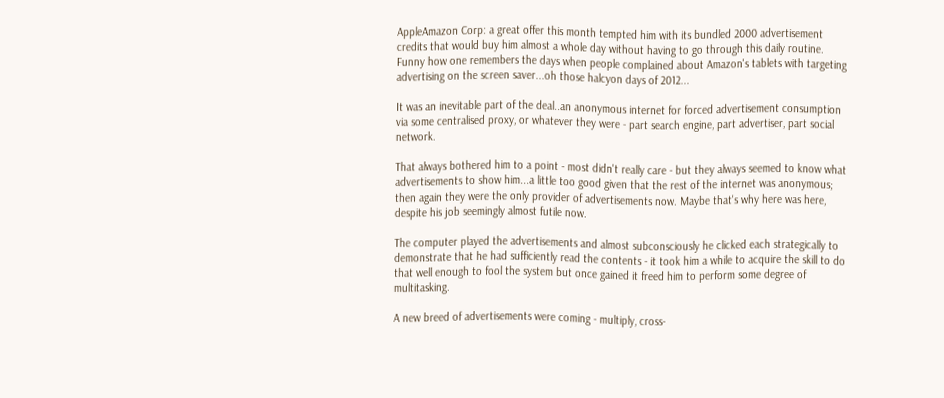AppleAmazon Corp: a great offer this month tempted him with its bundled 2000 advertisement credits that would buy him almost a whole day without having to go through this daily routine. Funny how one remembers the days when people complained about Amazon's tablets with targeting advertising on the screen saver...oh those halcyon days of 2012...

It was an inevitable part of the deal..an anonymous internet for forced advertisement consumption via some centralised proxy, or whatever they were - part search engine, part advertiser, part social network.

That always bothered him to a point - most didn't really care - but they always seemed to know what advertisements to show him...a little too good given that the rest of the internet was anonymous; then again they were the only provider of advertisements now. Maybe that's why here was here, despite his job seemingly almost futile now.

The computer played the advertisements and almost subconsciously he clicked each strategically to demonstrate that he had sufficiently read the contents - it took him a while to acquire the skill to do that well enough to fool the system but once gained it freed him to perform some degree of multitasking.

A new breed of advertisements were coming - multiply, cross-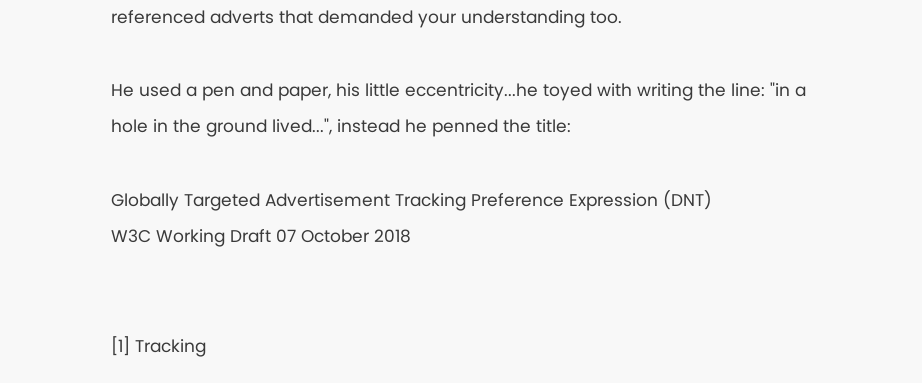referenced adverts that demanded your understanding too.

He used a pen and paper, his little eccentricity...he toyed with writing the line: "in a hole in the ground lived...", instead he penned the title:

Globally Targeted Advertisement Tracking Preference Expression (DNT)
W3C Working Draft 07 October 2018


[1] Tracking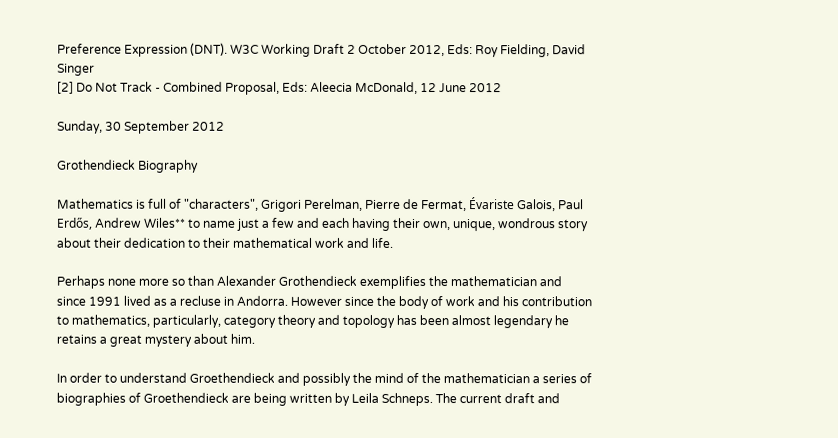Preference Expression (DNT). W3C Working Draft 2 October 2012, Eds: Roy Fielding, David Singer
[2] Do Not Track - Combined Proposal, Eds: Aleecia McDonald, 12 June 2012

Sunday, 30 September 2012

Grothendieck Biography

Mathematics is full of "characters", Grigori Perelman, Pierre de Fermat, Évariste Galois, Paul Erdős, Andrew Wiles** to name just a few and each having their own, unique, wondrous story about their dedication to their mathematical work and life.

Perhaps none more so than Alexander Grothendieck exemplifies the mathematician and since 1991 lived as a recluse in Andorra. However since the body of work and his contribution to mathematics, particularly, category theory and topology has been almost legendary he retains a great mystery about him.

In order to understand Groethendieck and possibly the mind of the mathematician a series of biographies of Groethendieck are being written by Leila Schneps. The current draft and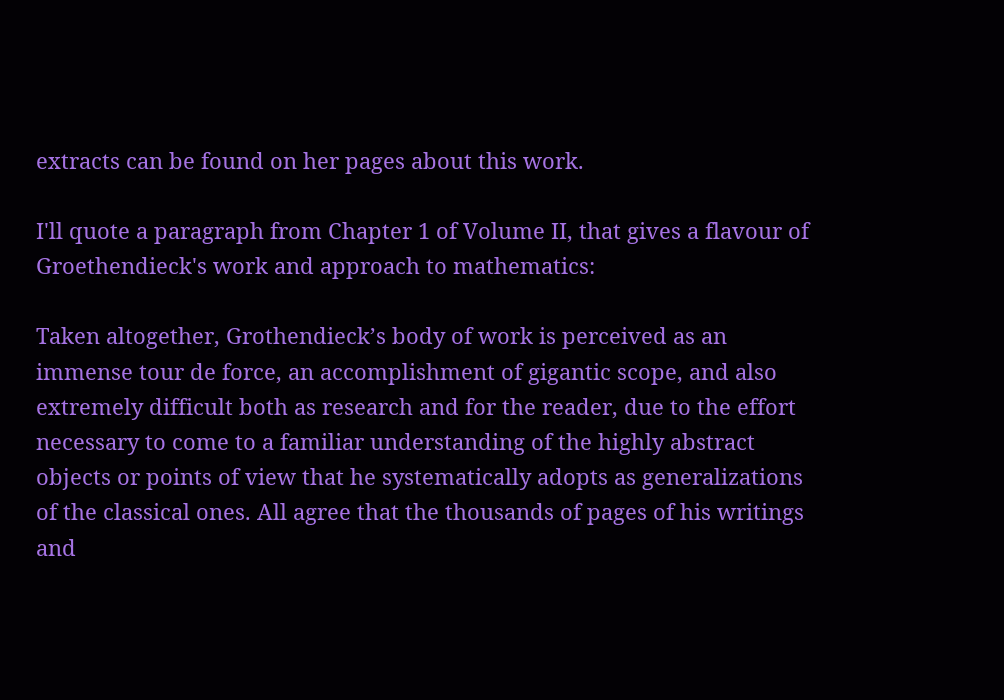extracts can be found on her pages about this work.

I'll quote a paragraph from Chapter 1 of Volume II, that gives a flavour of Groethendieck's work and approach to mathematics:

Taken altogether, Grothendieck’s body of work is perceived as an immense tour de force, an accomplishment of gigantic scope, and also extremely difficult both as research and for the reader, due to the effort necessary to come to a familiar understanding of the highly abstract objects or points of view that he systematically adopts as generalizations of the classical ones. All agree that the thousands of pages of his writings and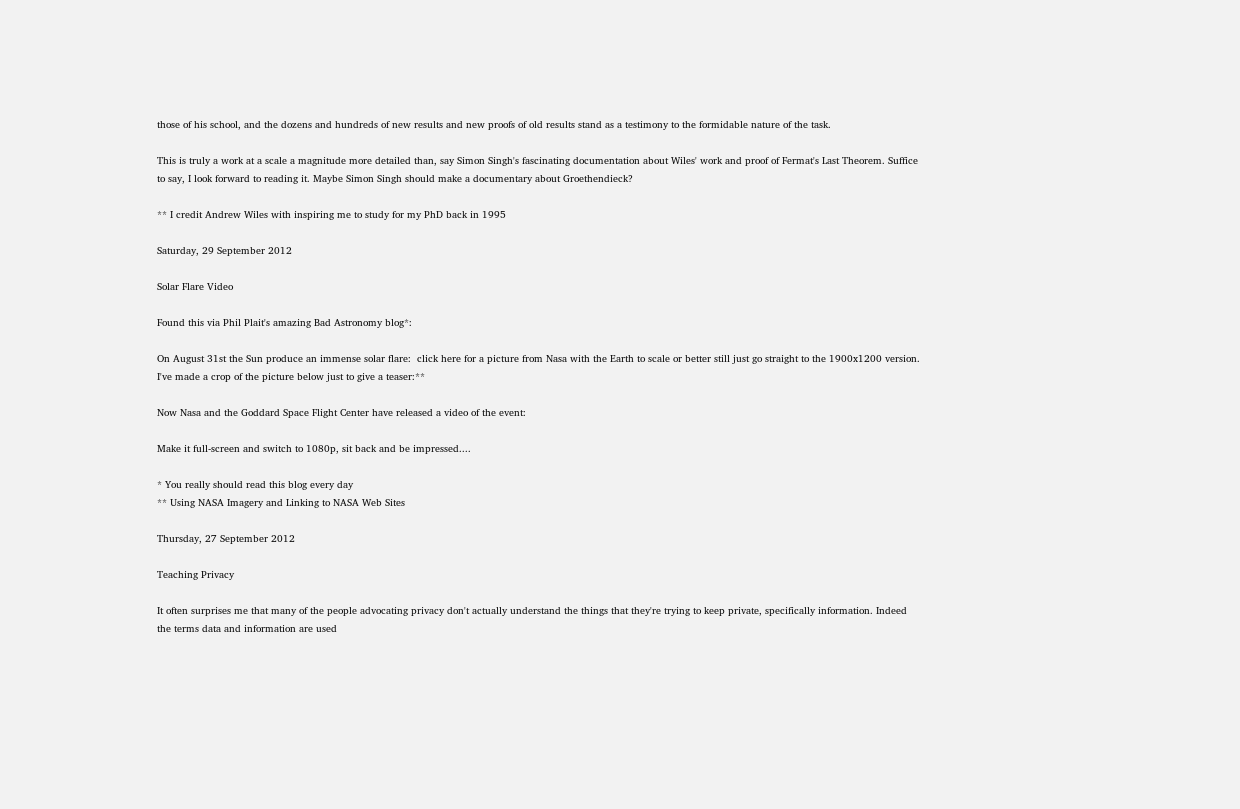those of his school, and the dozens and hundreds of new results and new proofs of old results stand as a testimony to the formidable nature of the task.

This is truly a work at a scale a magnitude more detailed than, say Simon Singh's fascinating documentation about Wiles' work and proof of Fermat's Last Theorem. Suffice to say, I look forward to reading it. Maybe Simon Singh should make a documentary about Groethendieck?

** I credit Andrew Wiles with inspiring me to study for my PhD back in 1995

Saturday, 29 September 2012

Solar Flare Video

Found this via Phil Plait's amazing Bad Astronomy blog*:

On August 31st the Sun produce an immense solar flare:  click here for a picture from Nasa with the Earth to scale or better still just go straight to the 1900x1200 version. I've made a crop of the picture below just to give a teaser:**

Now Nasa and the Goddard Space Flight Center have released a video of the event:

Make it full-screen and switch to 1080p, sit back and be impressed....

* You really should read this blog every day
** Using NASA Imagery and Linking to NASA Web Sites

Thursday, 27 September 2012

Teaching Privacy

It often surprises me that many of the people advocating privacy don't actually understand the things that they're trying to keep private, specifically information. Indeed the terms data and information are used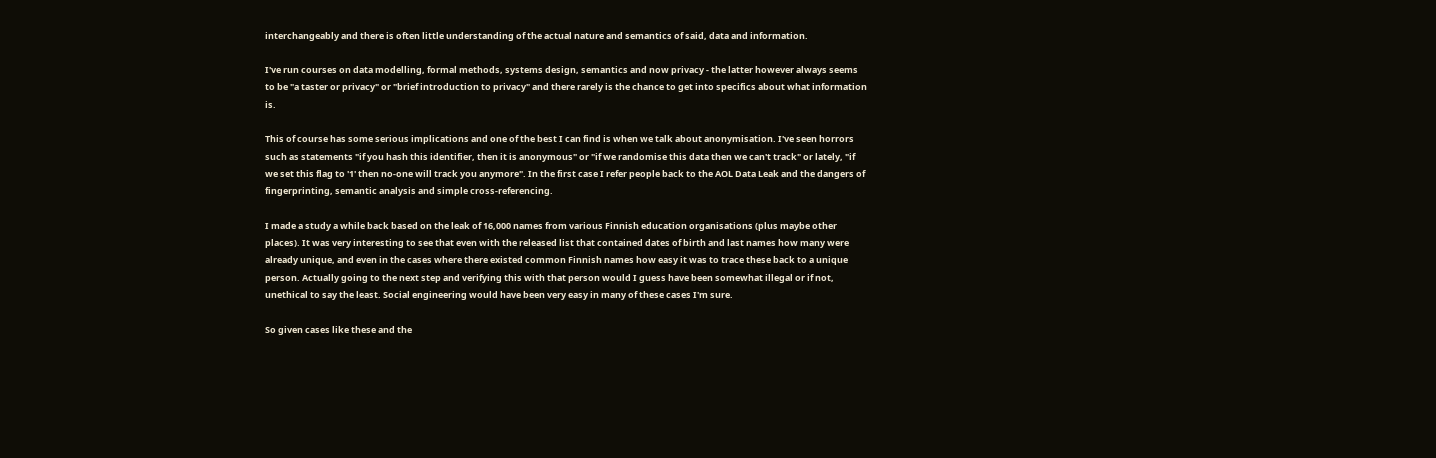interchangeably and there is often little understanding of the actual nature and semantics of said, data and information.

I've run courses on data modelling, formal methods, systems design, semantics and now privacy - the latter however always seems to be "a taster or privacy" or "brief introduction to privacy" and there rarely is the chance to get into specifics about what information is.

This of course has some serious implications and one of the best I can find is when we talk about anonymisation. I've seen horrors such as statements "if you hash this identifier, then it is anonymous" or "if we randomise this data then we can't track" or lately, "if we set this flag to '1' then no-one will track you anymore". In the first case I refer people back to the AOL Data Leak and the dangers of fingerprinting, semantic analysis and simple cross-referencing.

I made a study a while back based on the leak of 16,000 names from various Finnish education organisations (plus maybe other places). It was very interesting to see that even with the released list that contained dates of birth and last names how many were already unique, and even in the cases where there existed common Finnish names how easy it was to trace these back to a unique person. Actually going to the next step and verifying this with that person would I guess have been somewhat illegal or if not, unethical to say the least. Social engineering would have been very easy in many of these cases I'm sure.

So given cases like these and the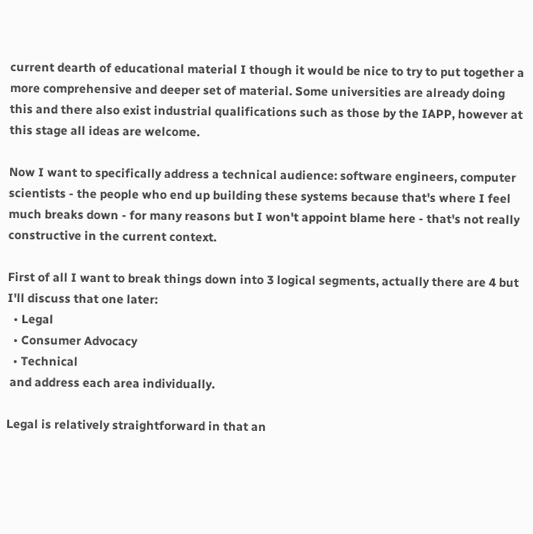current dearth of educational material I though it would be nice to try to put together a more comprehensive and deeper set of material. Some universities are already doing this and there also exist industrial qualifications such as those by the IAPP, however at this stage all ideas are welcome.

Now I want to specifically address a technical audience: software engineers, computer scientists - the people who end up building these systems because that's where I feel much breaks down - for many reasons but I won't appoint blame here - that's not really constructive in the current context.

First of all I want to break things down into 3 logical segments, actually there are 4 but I'll discuss that one later:
  • Legal
  • Consumer Advocacy
  • Technical
 and address each area individually.

Legal is relatively straightforward in that an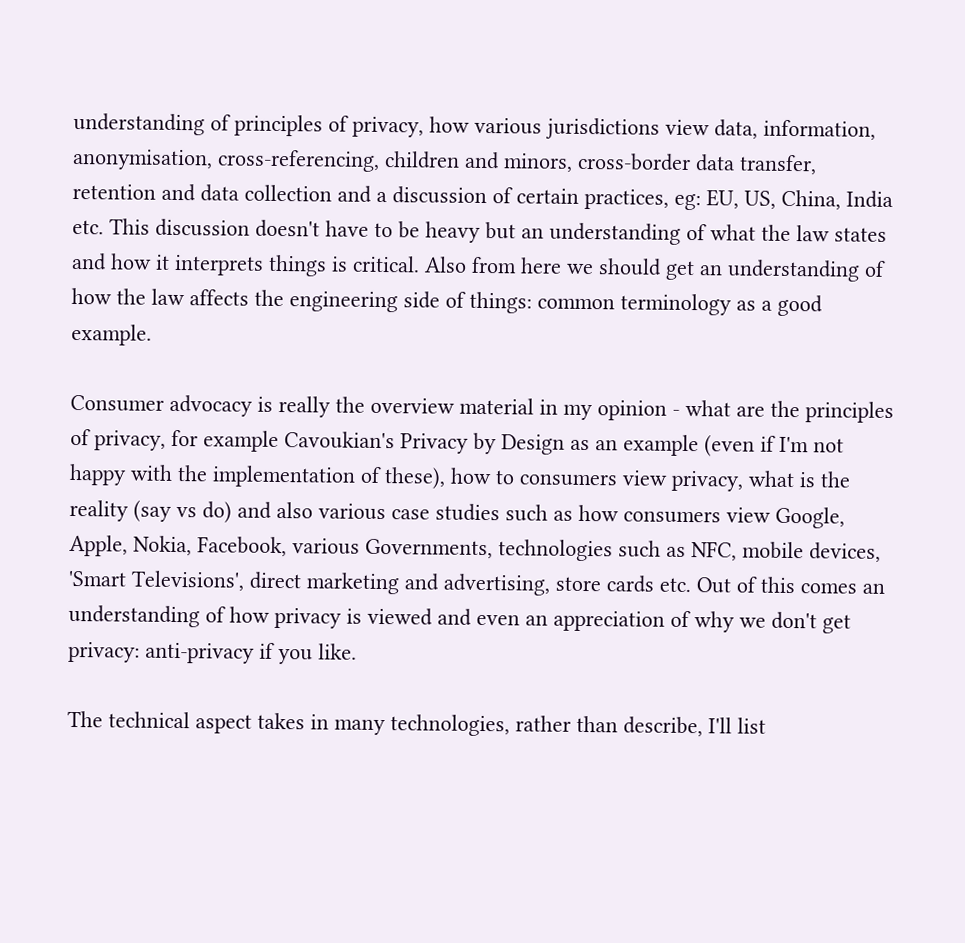understanding of principles of privacy, how various jurisdictions view data, information, anonymisation, cross-referencing, children and minors, cross-border data transfer, retention and data collection and a discussion of certain practices, eg: EU, US, China, India etc. This discussion doesn't have to be heavy but an understanding of what the law states and how it interprets things is critical. Also from here we should get an understanding of how the law affects the engineering side of things: common terminology as a good example.

Consumer advocacy is really the overview material in my opinion - what are the principles of privacy, for example Cavoukian's Privacy by Design as an example (even if I'm not happy with the implementation of these), how to consumers view privacy, what is the reality (say vs do) and also various case studies such as how consumers view Google, Apple, Nokia, Facebook, various Governments, technologies such as NFC, mobile devices, 'Smart Televisions', direct marketing and advertising, store cards etc. Out of this comes an understanding of how privacy is viewed and even an appreciation of why we don't get privacy: anti-privacy if you like.

The technical aspect takes in many technologies, rather than describe, I'll list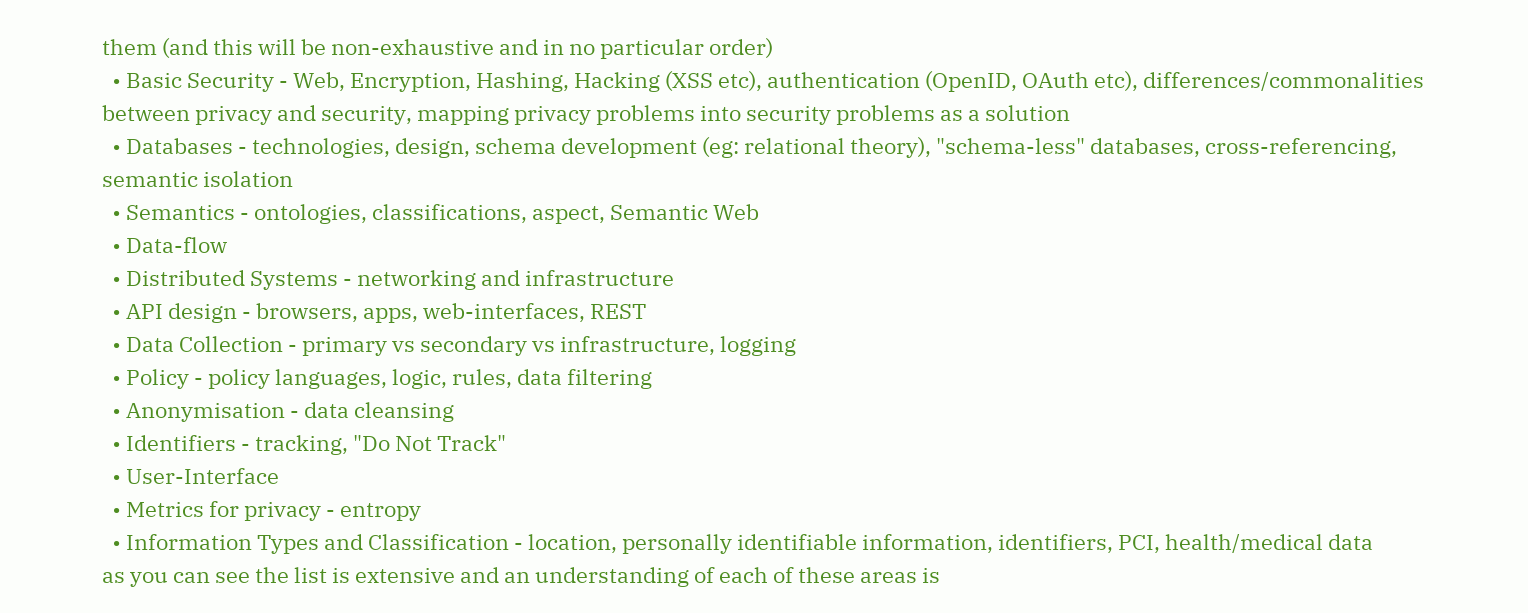them (and this will be non-exhaustive and in no particular order)
  • Basic Security - Web, Encryption, Hashing, Hacking (XSS etc), authentication (OpenID, OAuth etc), differences/commonalities between privacy and security, mapping privacy problems into security problems as a solution
  • Databases - technologies, design, schema development (eg: relational theory), "schema-less" databases, cross-referencing, semantic isolation
  • Semantics - ontologies, classifications, aspect, Semantic Web
  • Data-flow
  • Distributed Systems - networking and infrastructure
  • API design - browsers, apps, web-interfaces, REST
  • Data Collection - primary vs secondary vs infrastructure, logging
  • Policy - policy languages, logic, rules, data filtering
  • Anonymisation - data cleansing
  • Identifiers - tracking, "Do Not Track"
  • User-Interface
  • Metrics for privacy - entropy
  • Information Types and Classification - location, personally identifiable information, identifiers, PCI, health/medical data
as you can see the list is extensive and an understanding of each of these areas is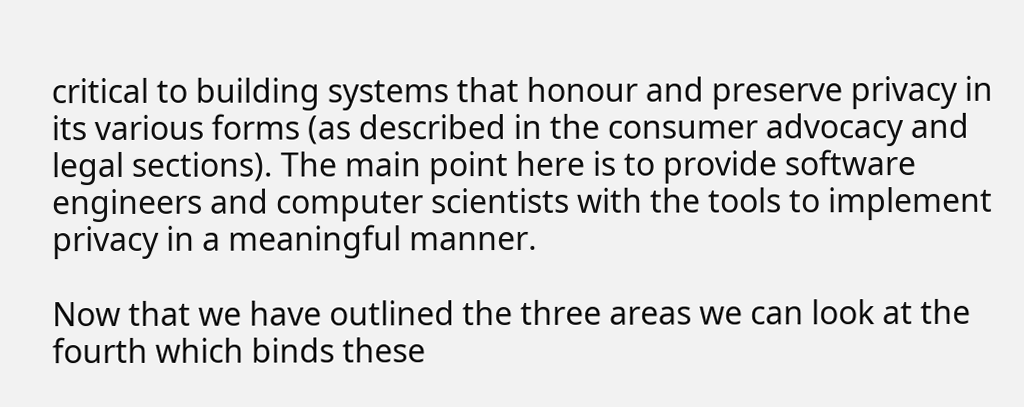critical to building systems that honour and preserve privacy in its various forms (as described in the consumer advocacy and legal sections). The main point here is to provide software engineers and computer scientists with the tools to implement privacy in a meaningful manner.

Now that we have outlined the three areas we can look at the fourth which binds these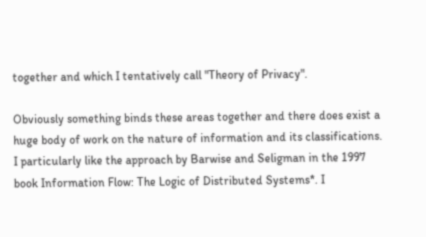together and which I tentatively call "Theory of Privacy".

Obviously something binds these areas together and there does exist a huge body of work on the nature of information and its classifications. I particularly like the approach by Barwise and Seligman in the 1997 book Information Flow: The Logic of Distributed Systems*. I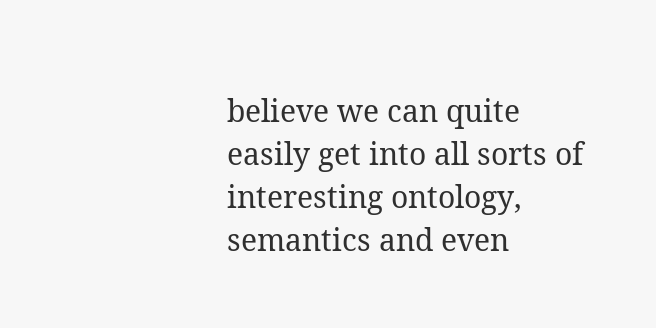believe we can quite easily get into all sorts of interesting ontology, semantics and even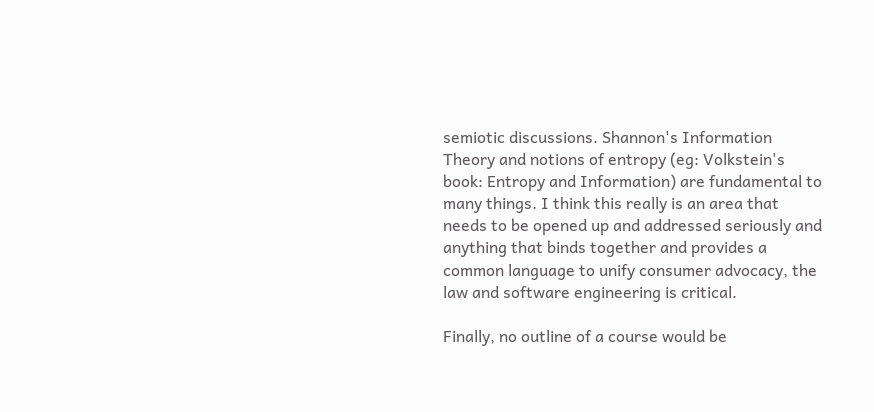semiotic discussions. Shannon's Information Theory and notions of entropy (eg: Volkstein's book: Entropy and Information) are fundamental to many things. I think this really is an area that needs to be opened up and addressed seriously and anything that binds together and provides a common language to unify consumer advocacy, the law and software engineering is critical.

Finally, no outline of a course would be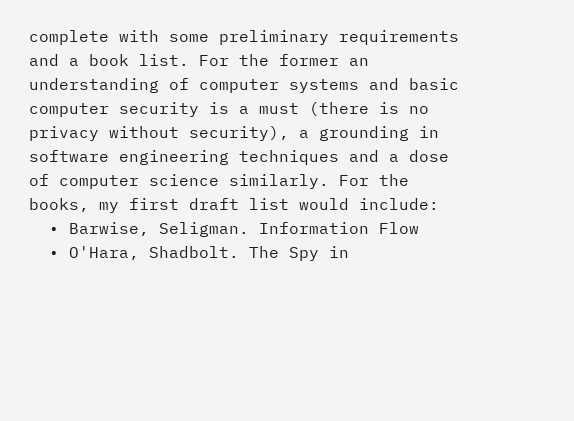complete with some preliminary requirements and a book list. For the former an understanding of computer systems and basic computer security is a must (there is no privacy without security), a grounding in software engineering techniques and a dose of computer science similarly. For the books, my first draft list would include:
  • Barwise, Seligman. Information Flow
  • O'Hara, Shadbolt. The Spy in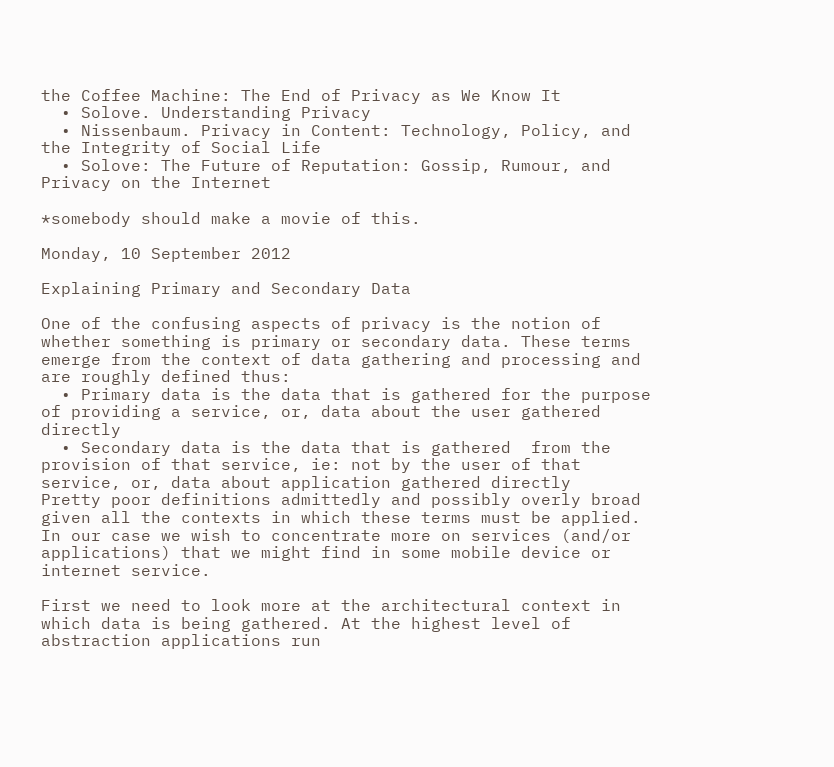the Coffee Machine: The End of Privacy as We Know It
  • Solove. Understanding Privacy
  • Nissenbaum. Privacy in Content: Technology, Policy, and the Integrity of Social Life
  • Solove: The Future of Reputation: Gossip, Rumour, and Privacy on the Internet

*somebody should make a movie of this.

Monday, 10 September 2012

Explaining Primary and Secondary Data

One of the confusing aspects of privacy is the notion of whether something is primary or secondary data. These terms emerge from the context of data gathering and processing and are roughly defined thus:
  • Primary data is the data that is gathered for the purpose of providing a service, or, data about the user gathered directly
  • Secondary data is the data that is gathered  from the provision of that service, ie: not by the user of that service, or, data about application gathered directly
Pretty poor definitions admittedly and possibly overly broad given all the contexts in which these terms must be applied. In our case we wish to concentrate more on services (and/or applications) that we might find in some mobile device or internet service.

First we need to look more at the architectural context in which data is being gathered. At the highest level of abstraction applications run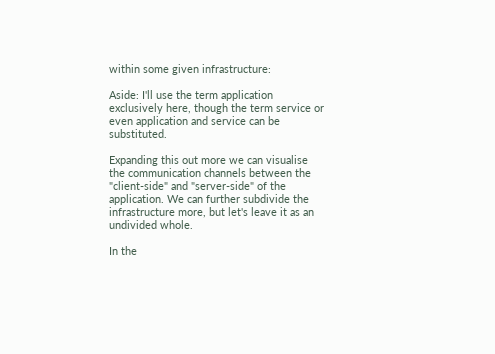within some given infrastructure:

Aside: I'll use the term application exclusively here, though the term service or even application and service can be substituted.

Expanding this out more we can visualise the communication channels between the "client-side" and "server-side" of the application. We can further subdivide the infrastructure more, but let's leave it as an undivided whole.

In the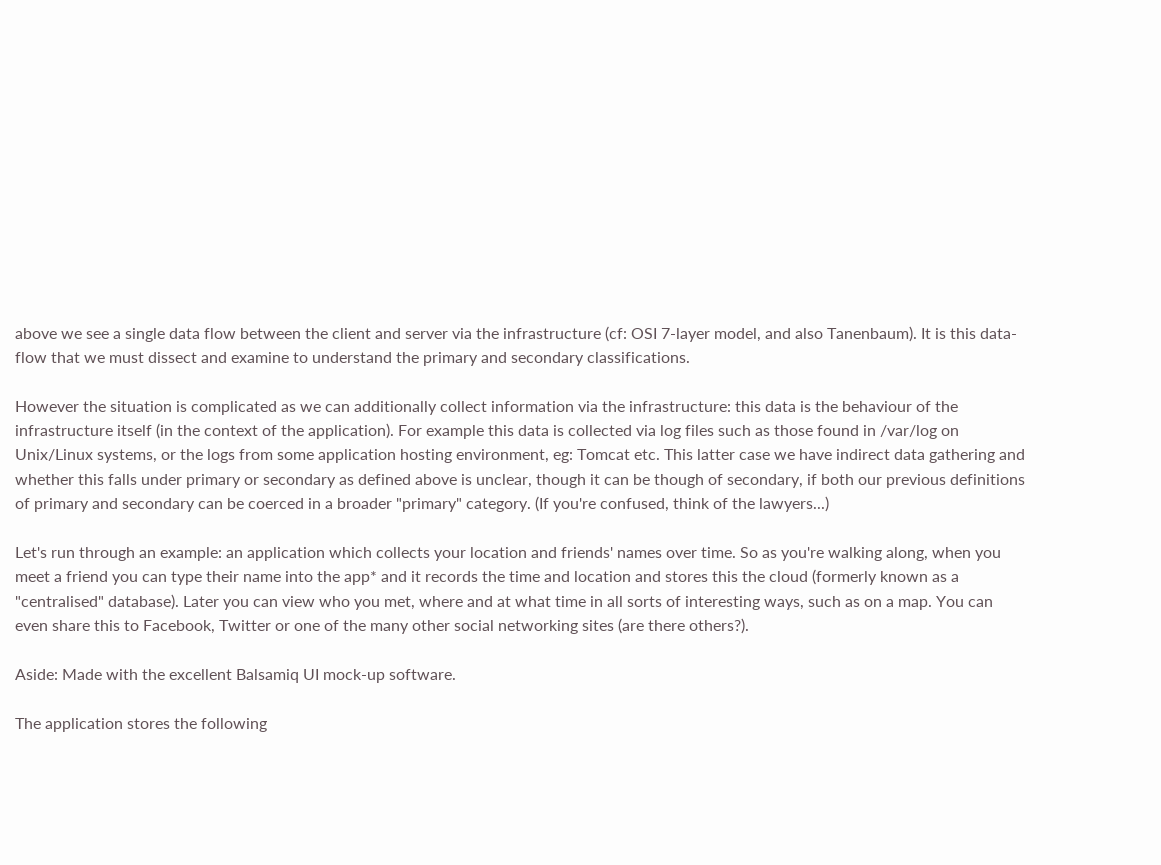above we see a single data flow between the client and server via the infrastructure (cf: OSI 7-layer model, and also Tanenbaum). It is this data-flow that we must dissect and examine to understand the primary and secondary classifications.

However the situation is complicated as we can additionally collect information via the infrastructure: this data is the behaviour of the infrastructure itself (in the context of the application). For example this data is collected via log files such as those found in /var/log on Unix/Linux systems, or the logs from some application hosting environment, eg: Tomcat etc. This latter case we have indirect data gathering and whether this falls under primary or secondary as defined above is unclear, though it can be though of secondary, if both our previous definitions of primary and secondary can be coerced in a broader "primary" category. (If you're confused, think of the lawyers...)

Let's run through an example: an application which collects your location and friends' names over time. So as you're walking along, when you meet a friend you can type their name into the app* and it records the time and location and stores this the cloud (formerly known as a "centralised" database). Later you can view who you met, where and at what time in all sorts of interesting ways, such as on a map. You can even share this to Facebook, Twitter or one of the many other social networking sites (are there others?).

Aside: Made with the excellent Balsamiq UI mock-up software.

The application stores the following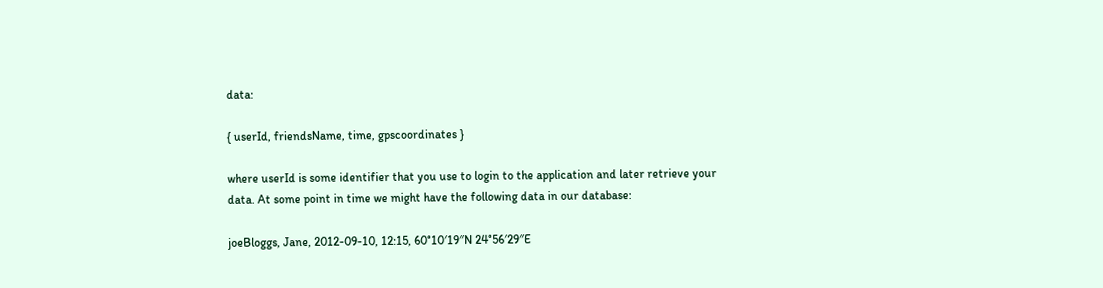data:

{ userId, friendsName, time, gpscoordinates }

where userId is some identifier that you use to login to the application and later retrieve your data. At some point in time we might have the following data in our database:

joeBloggs, Jane, 2012-09-10, 12:15, 60°10′19″N 24°56′29″E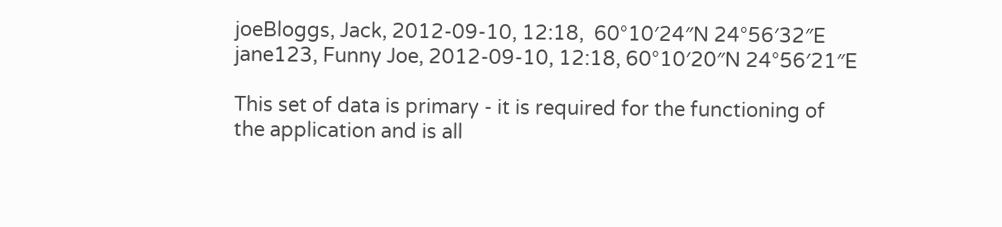joeBloggs, Jack, 2012-09-10, 12:18,  60°10′24″N 24°56′32″E
jane123, Funny Joe, 2012-09-10, 12:18, 60°10′20″N 24°56′21″E

This set of data is primary - it is required for the functioning of the application and is all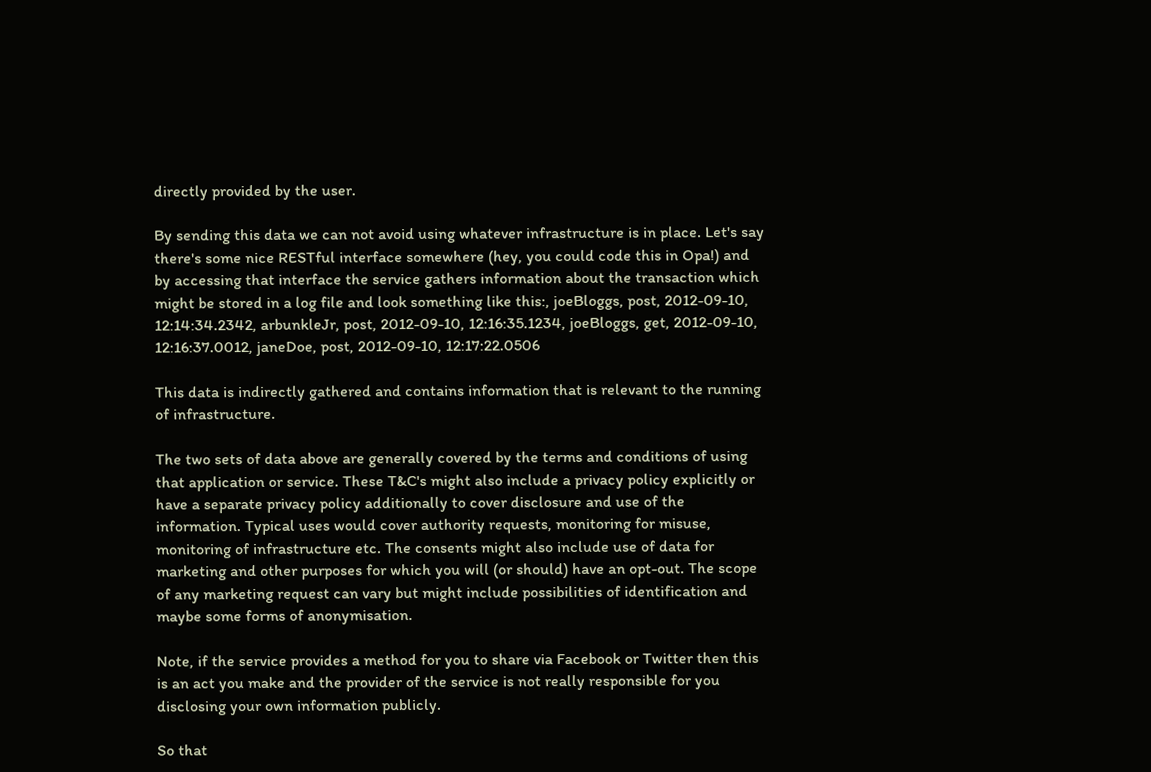directly provided by the user.

By sending this data we can not avoid using whatever infrastructure is in place. Let's say there's some nice RESTful interface somewhere (hey, you could code this in Opa!) and by accessing that interface the service gathers information about the transaction which might be stored in a log file and look something like this:, joeBloggs, post, 2012-09-10, 12:14:34.2342, arbunkleJr, post, 2012-09-10, 12:16:35.1234, joeBloggs, get, 2012-09-10, 12:16:37.0012, janeDoe, post, 2012-09-10, 12:17:22.0506

This data is indirectly gathered and contains information that is relevant to the running of infrastructure.

The two sets of data above are generally covered by the terms and conditions of using that application or service. These T&C's might also include a privacy policy explicitly or have a separate privacy policy additionally to cover disclosure and use of the information. Typical uses would cover authority requests, monitoring for misuse, monitoring of infrastructure etc. The consents might also include use of data for marketing and other purposes for which you will (or should) have an opt-out. The scope of any marketing request can vary but might include possibilities of identification and maybe some forms of anonymisation.

Note, if the service provides a method for you to share via Facebook or Twitter then this is an act you make and the provider of the service is not really responsible for you disclosing your own information publicly.

So that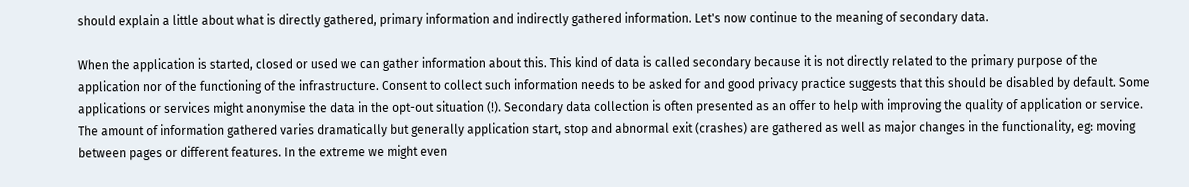should explain a little about what is directly gathered, primary information and indirectly gathered information. Let's now continue to the meaning of secondary data.

When the application is started, closed or used we can gather information about this. This kind of data is called secondary because it is not directly related to the primary purpose of the application nor of the functioning of the infrastructure. Consent to collect such information needs to be asked for and good privacy practice suggests that this should be disabled by default. Some applications or services might anonymise the data in the opt-out situation (!). Secondary data collection is often presented as an offer to help with improving the quality of application or service. The amount of information gathered varies dramatically but generally application start, stop and abnormal exit (crashes) are gathered as well as major changes in the functionality, eg: moving between pages or different features. In the extreme we might even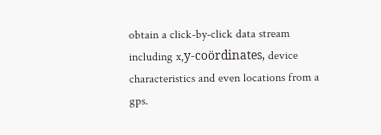obtain a click-by-click data stream including x,y-coördinates, device characteristics and even locations from a gps.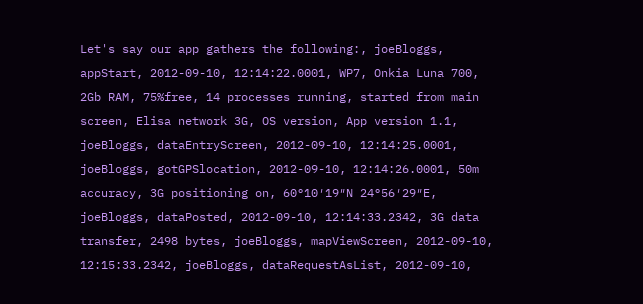Let's say our app gathers the following:, joeBloggs, appStart, 2012-09-10, 12:14:22.0001, WP7, Onkia Luna 700, 2Gb RAM, 75%free, 14 processes running, started from main screen, Elisa network 3G, OS version, App version 1.1, joeBloggs, dataEntryScreen, 2012-09-10, 12:14:25.0001, joeBloggs, gotGPSlocation, 2012-09-10, 12:14:26.0001, 50m accuracy, 3G positioning on, 60°10′19″N 24°56′29″E, joeBloggs, dataPosted, 2012-09-10, 12:14:33.2342, 3G data transfer, 2498 bytes, joeBloggs, mapViewScreen, 2012-09-10, 12:15:33.2342, joeBloggs, dataRequestAsList, 2012-09-10,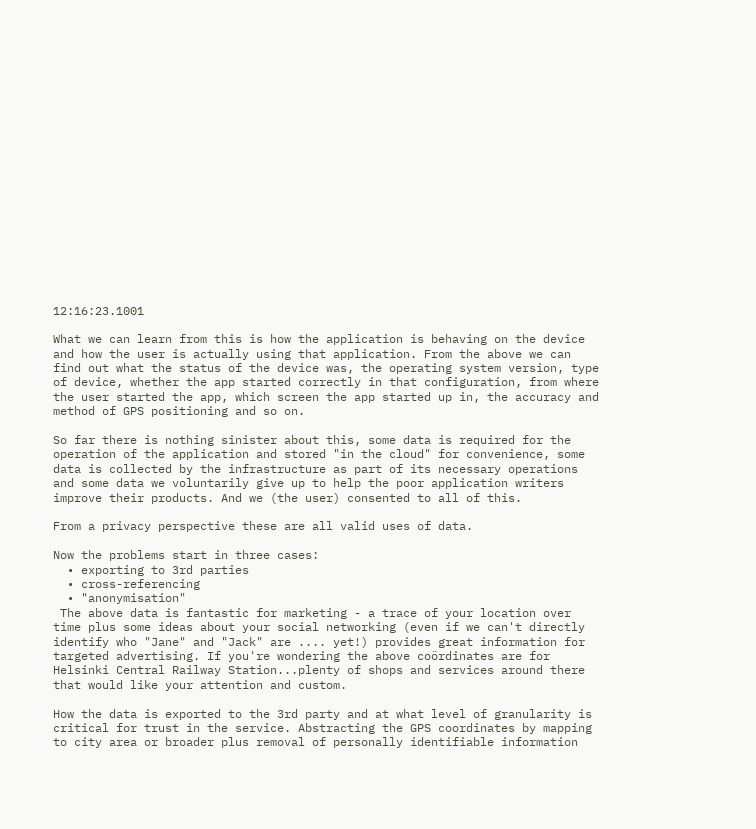12:16:23.1001

What we can learn from this is how the application is behaving on the device and how the user is actually using that application. From the above we can find out what the status of the device was, the operating system version, type of device, whether the app started correctly in that configuration, from where the user started the app, which screen the app started up in, the accuracy and method of GPS positioning and so on.

So far there is nothing sinister about this, some data is required for the operation of the application and stored "in the cloud" for convenience, some data is collected by the infrastructure as part of its necessary operations and some data we voluntarily give up to help the poor application writers improve their products. And we (the user) consented to all of this.

From a privacy perspective these are all valid uses of data.

Now the problems start in three cases:
  • exporting to 3rd parties
  • cross-referencing
  • "anonymisation"
 The above data is fantastic for marketing - a trace of your location over time plus some ideas about your social networking (even if we can't directly identify who "Jane" and "Jack" are .... yet!) provides great information for targeted advertising. If you're wondering the above coördinates are for Helsinki Central Railway Station...plenty of shops and services around there that would like your attention and custom.

How the data is exported to the 3rd party and at what level of granularity is critical for trust in the service. Abstracting the GPS coordinates by mapping to city area or broader plus removal of personally identifiable information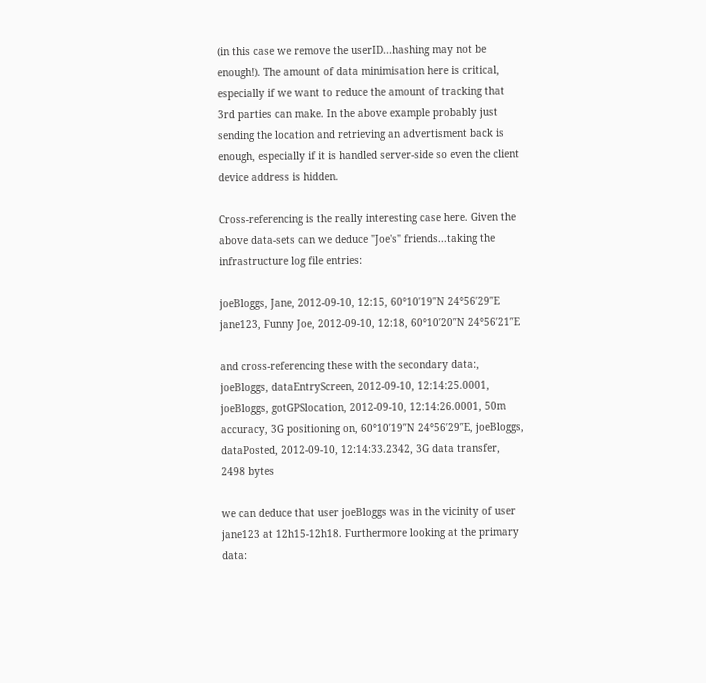(in this case we remove the userID...hashing may not be enough!). The amount of data minimisation here is critical, especially if we want to reduce the amount of tracking that 3rd parties can make. In the above example probably just sending the location and retrieving an advertisment back is enough, especially if it is handled server-side so even the client device address is hidden.

Cross-referencing is the really interesting case here. Given the above data-sets can we deduce "Joe's" friends...taking the infrastructure log file entries:

joeBloggs, Jane, 2012-09-10, 12:15, 60°10′19″N 24°56′29″E
jane123, Funny Joe, 2012-09-10, 12:18, 60°10′20″N 24°56′21″E

and cross-referencing these with the secondary data:, joeBloggs, dataEntryScreen, 2012-09-10, 12:14:25.0001, joeBloggs, gotGPSlocation, 2012-09-10, 12:14:26.0001, 50m accuracy, 3G positioning on, 60°10′19″N 24°56′29″E, joeBloggs, dataPosted, 2012-09-10, 12:14:33.2342, 3G data transfer, 2498 bytes

we can deduce that user joeBloggs was in the vicinity of user jane123 at 12h15-12h18. Furthermore looking at the primary data: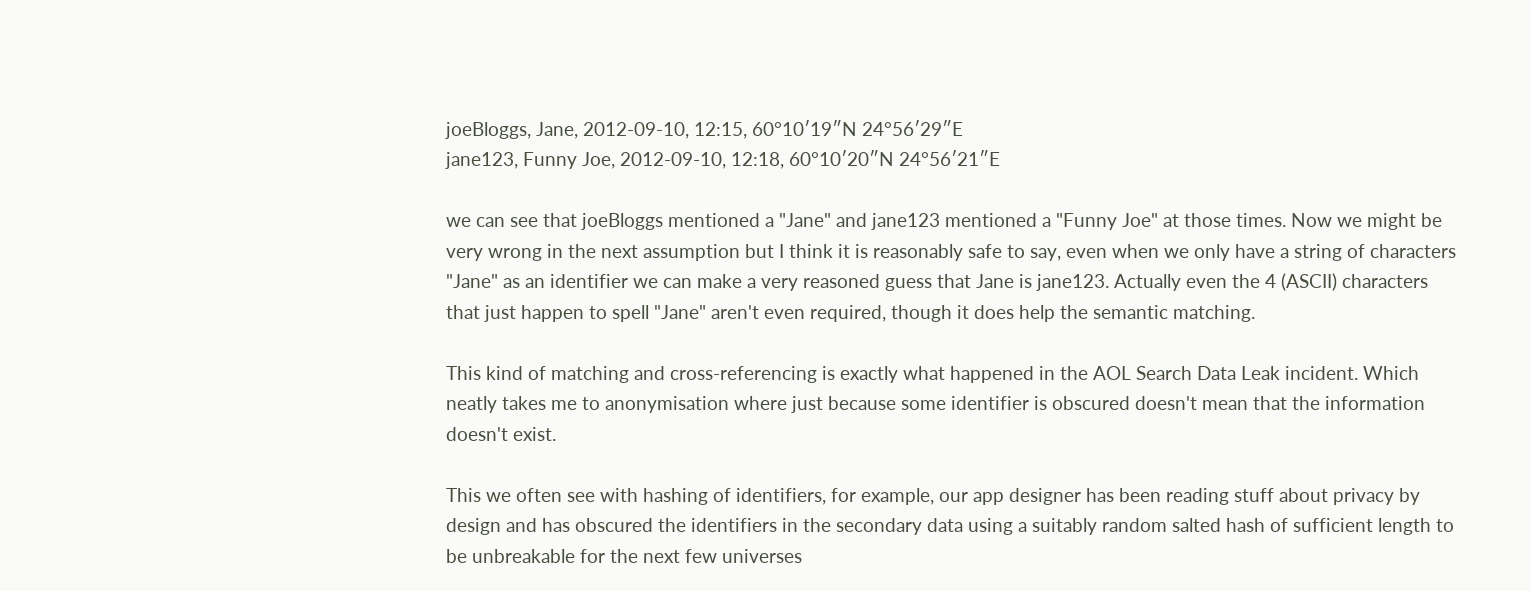joeBloggs, Jane, 2012-09-10, 12:15, 60°10′19″N 24°56′29″E
jane123, Funny Joe, 2012-09-10, 12:18, 60°10′20″N 24°56′21″E

we can see that joeBloggs mentioned a "Jane" and jane123 mentioned a "Funny Joe" at those times. Now we might be very wrong in the next assumption but I think it is reasonably safe to say, even when we only have a string of characters "Jane" as an identifier we can make a very reasoned guess that Jane is jane123. Actually even the 4 (ASCII) characters that just happen to spell "Jane" aren't even required, though it does help the semantic matching.

This kind of matching and cross-referencing is exactly what happened in the AOL Search Data Leak incident. Which neatly takes me to anonymisation where just because some identifier is obscured doesn't mean that the information doesn't exist.

This we often see with hashing of identifiers, for example, our app designer has been reading stuff about privacy by design and has obscured the identifiers in the secondary data using a suitably random salted hash of sufficient length to be unbreakable for the next few universes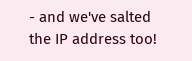- and we've salted the IP address too!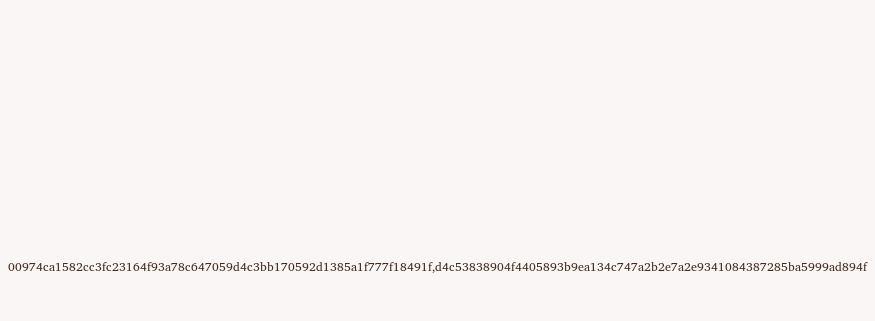00974ca1582cc3fc23164f93a78c647059d4c3bb170592d1385a1f777f18491f,d4c53838904f4405893b9ea134c747a2b2e7a2e9341084387285ba5999ad894f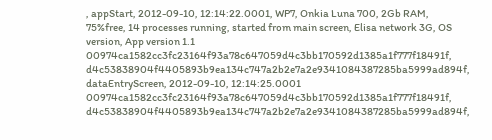, appStart, 2012-09-10, 12:14:22.0001, WP7, Onkia Luna 700, 2Gb RAM, 75%free, 14 processes running, started from main screen, Elisa network 3G, OS version, App version 1.1
00974ca1582cc3fc23164f93a78c647059d4c3bb170592d1385a1f777f18491f, d4c53838904f4405893b9ea134c747a2b2e7a2e9341084387285ba5999ad894f, dataEntryScreen, 2012-09-10, 12:14:25.0001
00974ca1582cc3fc23164f93a78c647059d4c3bb170592d1385a1f777f18491f, d4c53838904f4405893b9ea134c747a2b2e7a2e9341084387285ba5999ad894f,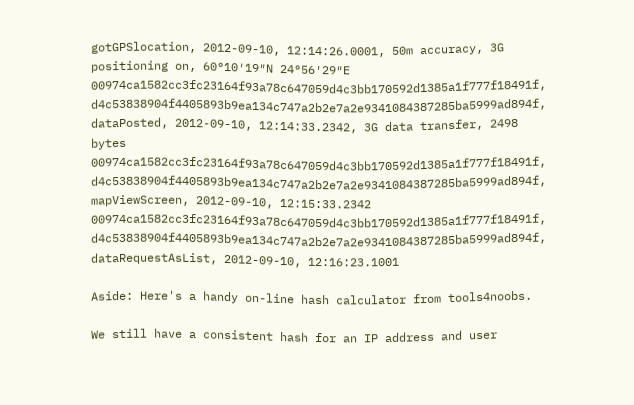gotGPSlocation, 2012-09-10, 12:14:26.0001, 50m accuracy, 3G positioning on, 60°10′19″N 24°56′29″E
00974ca1582cc3fc23164f93a78c647059d4c3bb170592d1385a1f777f18491f, d4c53838904f4405893b9ea134c747a2b2e7a2e9341084387285ba5999ad894f, dataPosted, 2012-09-10, 12:14:33.2342, 3G data transfer, 2498 bytes
00974ca1582cc3fc23164f93a78c647059d4c3bb170592d1385a1f777f18491f, d4c53838904f4405893b9ea134c747a2b2e7a2e9341084387285ba5999ad894f, mapViewScreen, 2012-09-10, 12:15:33.2342
00974ca1582cc3fc23164f93a78c647059d4c3bb170592d1385a1f777f18491f, d4c53838904f4405893b9ea134c747a2b2e7a2e9341084387285ba5999ad894f, dataRequestAsList, 2012-09-10, 12:16:23.1001

Aside: Here's a handy on-line hash calculator from tools4noobs.

We still have a consistent hash for an IP address and user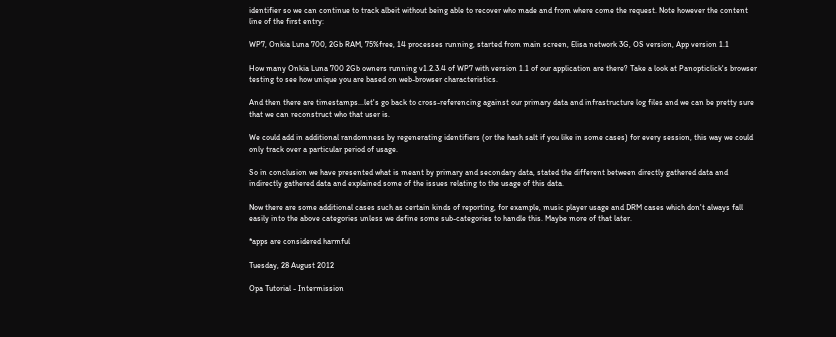identifier so we can continue to track albeit without being able to recover who made and from where come the request. Note however the content line of the first entry:

WP7, Onkia Luna 700, 2Gb RAM, 75%free, 14 processes running, started from main screen, Elisa network 3G, OS version, App version 1.1

How many Onkia Luna 700 2Gb owners running v1.2.3.4 of WP7 with version 1.1 of our application are there? Take a look at Panopticlick's browser testing to see how unique you are based on web-browser characteristics.

And then there are timestamps...let's go back to cross-referencing against our primary data and infrastructure log files and we can be pretty sure that we can reconstruct who that user is.

We could add in additional randomness by regenerating identifiers (or the hash salt if you like in some cases) for every session, this way we could only track over a particular period of usage.

So in conclusion we have presented what is meant by primary and secondary data, stated the different between directly gathered data and indirectly gathered data and explained some of the issues relating to the usage of this data.

Now there are some additional cases such as certain kinds of reporting, for example, music player usage and DRM cases which don't always fall easily into the above categories unless we define some sub-categories to handle this. Maybe more of that later.

*apps are considered harmful

Tuesday, 28 August 2012

Opa Tutorial - Intermission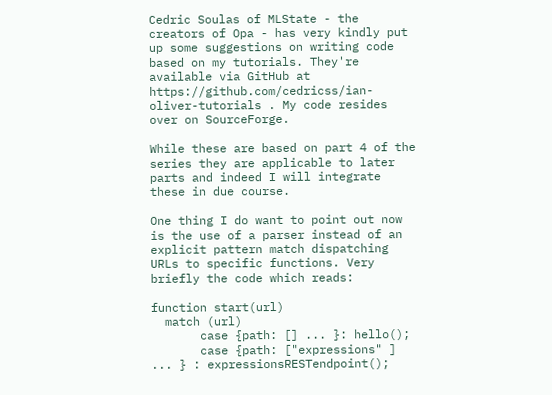Cedric Soulas of MLState - the creators of Opa - has very kindly put up some suggestions on writing code based on my tutorials. They're available via GitHub at https://github.com/cedricss/ian-oliver-tutorials . My code resides over on SourceForge.

While these are based on part 4 of the series they are applicable to later parts and indeed I will integrate these in due course.

One thing I do want to point out now is the use of a parser instead of an explicit pattern match dispatching URLs to specific functions. Very briefly the code which reads:

function start(url)
  match (url)
       case {path: [] ... }: hello();
       case {path: ["expressions" ] ... } : expressionsRESTendpoint();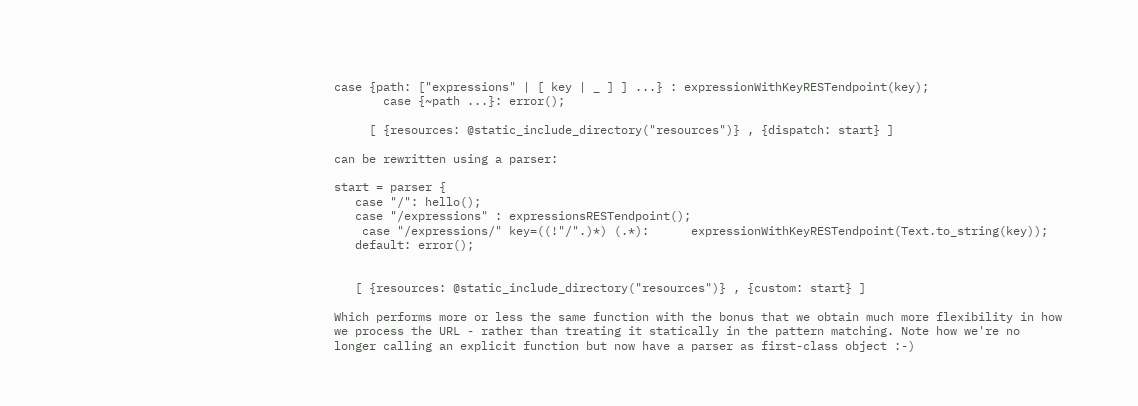case {path: ["expressions" | [ key | _ ] ] ...} : expressionWithKeyRESTendpoint(key);
       case {~path ...}: error();

     [ {resources: @static_include_directory("resources")} , {dispatch: start} ]

can be rewritten using a parser:

start = parser {
   case "/": hello();
   case "/expressions" : expressionsRESTendpoint();
    case "/expressions/" key=((!"/".)*) (.*):      expressionWithKeyRESTendpoint(Text.to_string(key));
   default: error();


   [ {resources: @static_include_directory("resources")} , {custom: start} ]

Which performs more or less the same function with the bonus that we obtain much more flexibility in how we process the URL - rather than treating it statically in the pattern matching. Note how we're no longer calling an explicit function but now have a parser as first-class object :-)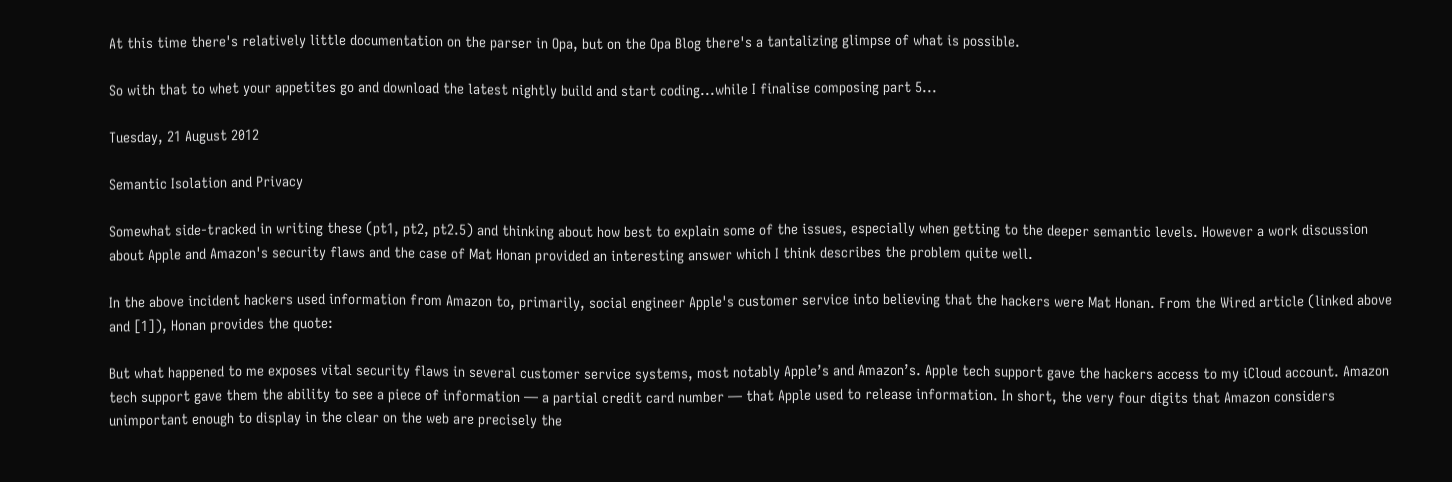At this time there's relatively little documentation on the parser in Opa, but on the Opa Blog there's a tantalizing glimpse of what is possible.

So with that to whet your appetites go and download the latest nightly build and start coding...while I finalise composing part 5...

Tuesday, 21 August 2012

Semantic Isolation and Privacy

Somewhat side-tracked in writing these (pt1, pt2, pt2.5) and thinking about how best to explain some of the issues, especially when getting to the deeper semantic levels. However a work discussion about Apple and Amazon's security flaws and the case of Mat Honan provided an interesting answer which I think describes the problem quite well.

In the above incident hackers used information from Amazon to, primarily, social engineer Apple's customer service into believing that the hackers were Mat Honan. From the Wired article (linked above and [1]), Honan provides the quote:

But what happened to me exposes vital security flaws in several customer service systems, most notably Apple’s and Amazon’s. Apple tech support gave the hackers access to my iCloud account. Amazon tech support gave them the ability to see a piece of information — a partial credit card number — that Apple used to release information. In short, the very four digits that Amazon considers unimportant enough to display in the clear on the web are precisely the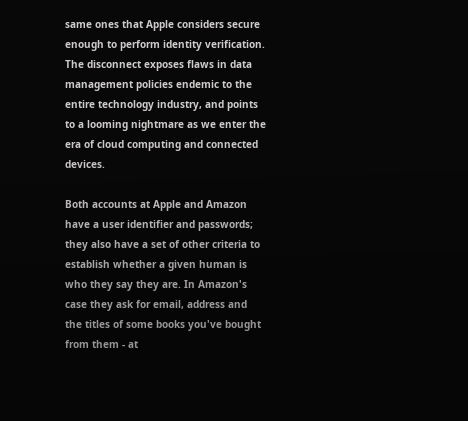same ones that Apple considers secure enough to perform identity verification. The disconnect exposes flaws in data management policies endemic to the entire technology industry, and points to a looming nightmare as we enter the era of cloud computing and connected devices.

Both accounts at Apple and Amazon have a user identifier and passwords; they also have a set of other criteria to establish whether a given human is who they say they are. In Amazon's case they ask for email, address and the titles of some books you've bought from them - at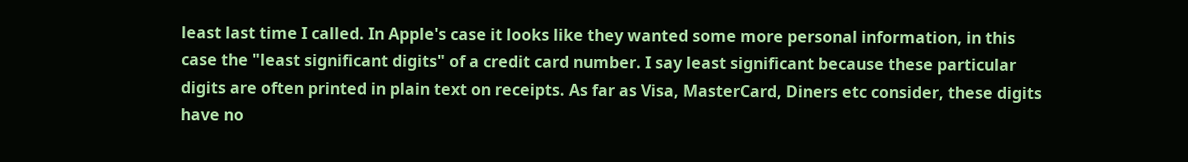least last time I called. In Apple's case it looks like they wanted some more personal information, in this case the "least significant digits" of a credit card number. I say least significant because these particular digits are often printed in plain text on receipts. As far as Visa, MasterCard, Diners etc consider, these digits have no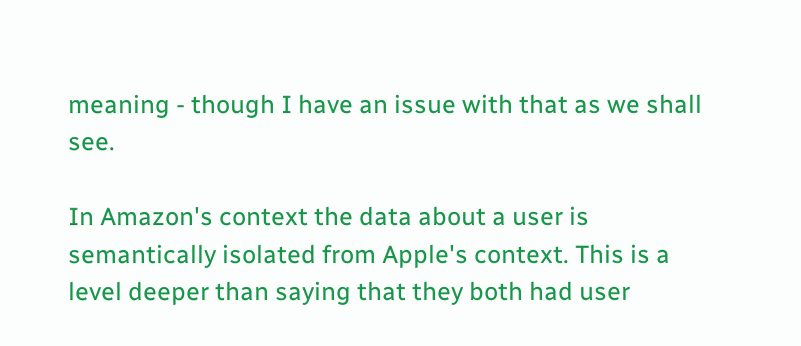meaning - though I have an issue with that as we shall see.

In Amazon's context the data about a user is semantically isolated from Apple's context. This is a level deeper than saying that they both had user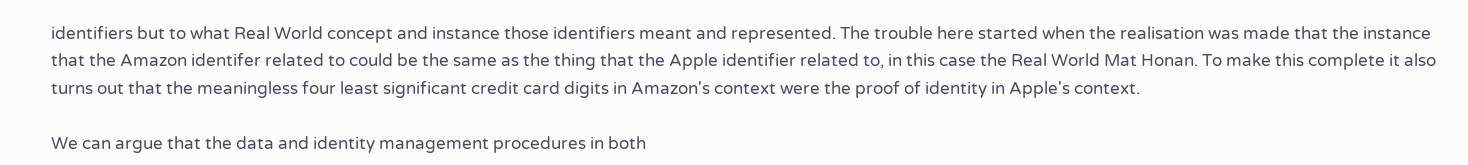identifiers but to what Real World concept and instance those identifiers meant and represented. The trouble here started when the realisation was made that the instance that the Amazon identifer related to could be the same as the thing that the Apple identifier related to, in this case the Real World Mat Honan. To make this complete it also turns out that the meaningless four least significant credit card digits in Amazon's context were the proof of identity in Apple's context.

We can argue that the data and identity management procedures in both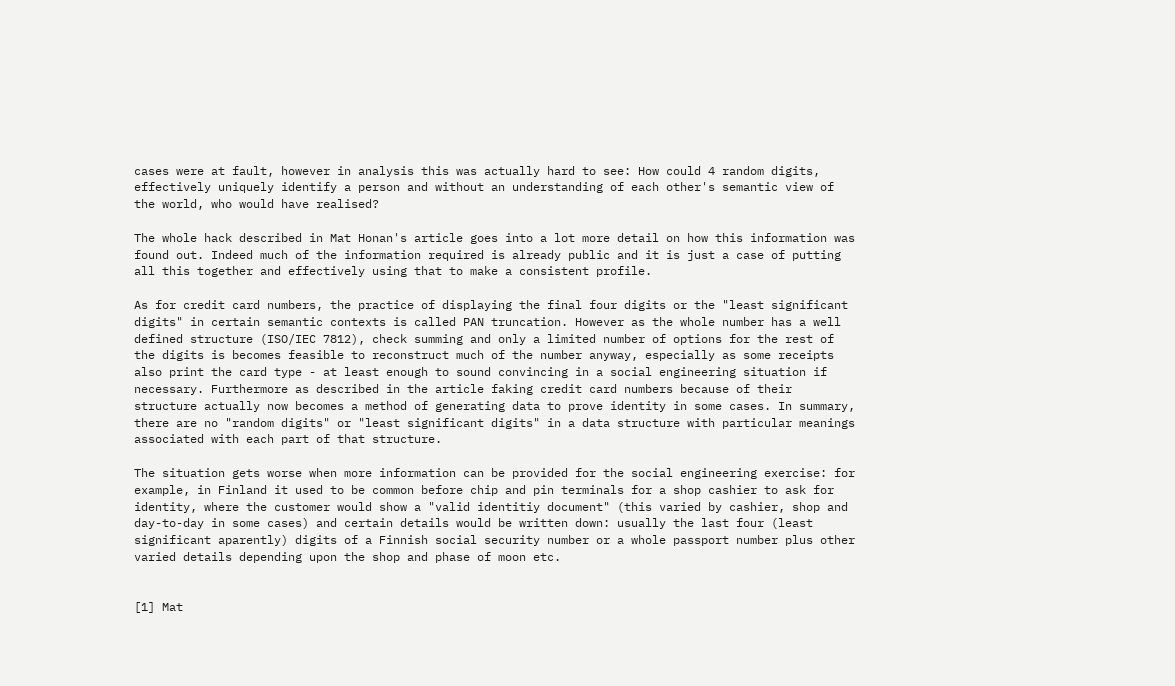cases were at fault, however in analysis this was actually hard to see: How could 4 random digits, effectively uniquely identify a person and without an understanding of each other's semantic view of the world, who would have realised?

The whole hack described in Mat Honan's article goes into a lot more detail on how this information was found out. Indeed much of the information required is already public and it is just a case of putting all this together and effectively using that to make a consistent profile.

As for credit card numbers, the practice of displaying the final four digits or the "least significant digits" in certain semantic contexts is called PAN truncation. However as the whole number has a well defined structure (ISO/IEC 7812), check summing and only a limited number of options for the rest of the digits is becomes feasible to reconstruct much of the number anyway, especially as some receipts also print the card type - at least enough to sound convincing in a social engineering situation if necessary. Furthermore as described in the article faking credit card numbers because of their structure actually now becomes a method of generating data to prove identity in some cases. In summary, there are no "random digits" or "least significant digits" in a data structure with particular meanings associated with each part of that structure.

The situation gets worse when more information can be provided for the social engineering exercise: for example, in Finland it used to be common before chip and pin terminals for a shop cashier to ask for identity, where the customer would show a "valid identitiy document" (this varied by cashier, shop and day-to-day in some cases) and certain details would be written down: usually the last four (least significant aparently) digits of a Finnish social security number or a whole passport number plus other varied details depending upon the shop and phase of moon etc.


[1] Mat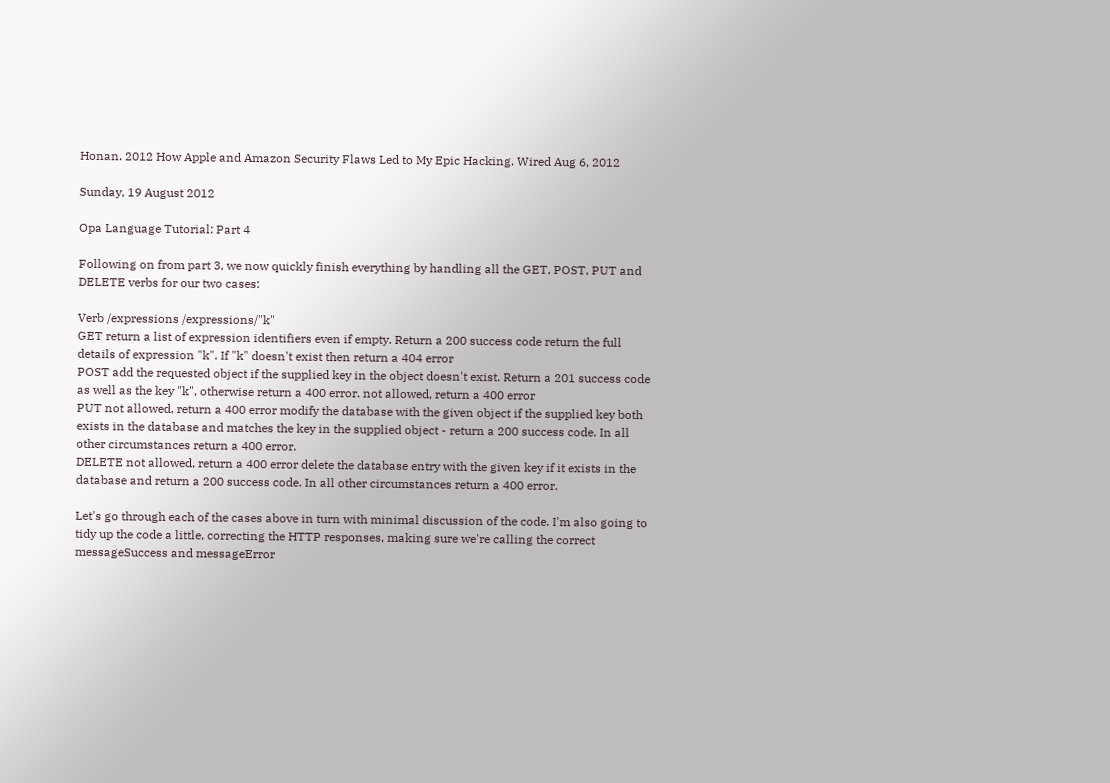Honan. 2012 How Apple and Amazon Security Flaws Led to My Epic Hacking. Wired Aug 6, 2012

Sunday, 19 August 2012

Opa Language Tutorial: Part 4

Following on from part 3, we now quickly finish everything by handling all the GET, POST, PUT and DELETE verbs for our two cases:

Verb /expressions /expressions/"k"
GET return a list of expression identifiers even if empty. Return a 200 success code return the full details of expression "k". If "k" doesn't exist then return a 404 error
POST add the requested object if the supplied key in the object doesn't exist. Return a 201 success code as well as the key "k", otherwise return a 400 error. not allowed, return a 400 error
PUT not allowed, return a 400 error modify the database with the given object if the supplied key both exists in the database and matches the key in the supplied object - return a 200 success code. In all other circumstances return a 400 error.
DELETE not allowed, return a 400 error delete the database entry with the given key if it exists in the database and return a 200 success code. In all other circumstances return a 400 error.

Let's go through each of the cases above in turn with minimal discussion of the code. I'm also going to tidy up the code a little, correcting the HTTP responses, making sure we're calling the correct messageSuccess and messageError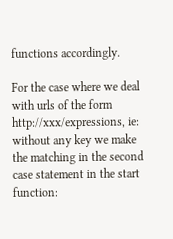functions accordingly.

For the case where we deal with urls of the form http://xxx/expressions, ie: without any key we make the matching in the second case statement in the start function: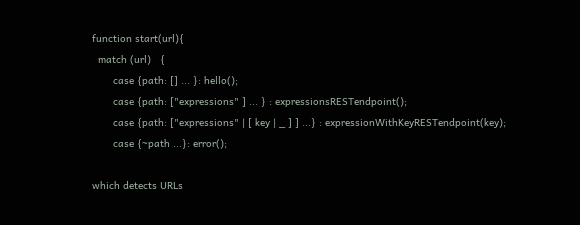function start(url){
  match (url)   {
       case {path: [] ... }: hello();
       case {path: ["expressions" ] ... } : expressionsRESTendpoint();
       case {path: ["expressions" | [ key | _ ] ] ...} : expressionWithKeyRESTendpoint(key);
       case {~path ...}: error();

which detects URLs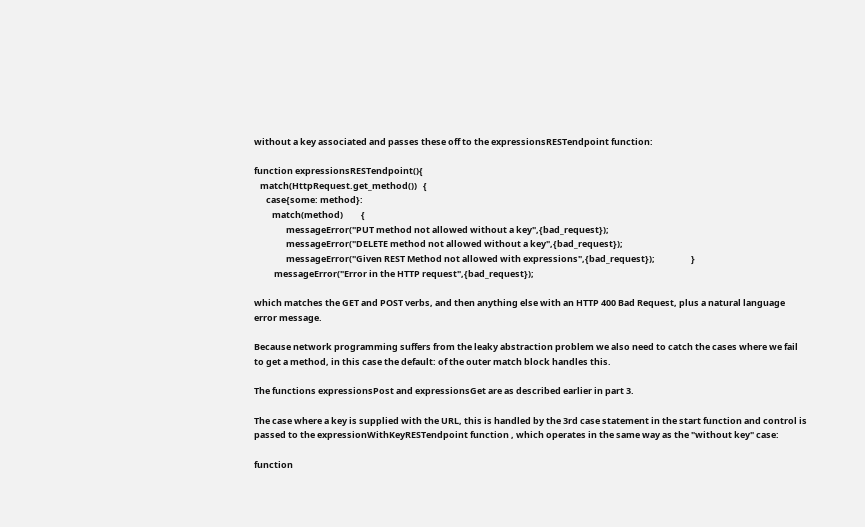without a key associated and passes these off to the expressionsRESTendpoint function:

function expressionsRESTendpoint(){
   match(HttpRequest.get_method())   {
      case{some: method}:
         match(method)         {
                messageError("PUT method not allowed without a key",{bad_request});
                messageError("DELETE method not allowed without a key",{bad_request});
                messageError("Given REST Method not allowed with expressions",{bad_request});                  }
          messageError("Error in the HTTP request",{bad_request});

which matches the GET and POST verbs, and then anything else with an HTTP 400 Bad Request, plus a natural language error message.

Because network programming suffers from the leaky abstraction problem we also need to catch the cases where we fail to get a method, in this case the default: of the outer match block handles this.

The functions expressionsPost and expressionsGet are as described earlier in part 3.

The case where a key is supplied with the URL, this is handled by the 3rd case statement in the start function and control is passed to the expressionWithKeyRESTendpoint function , which operates in the same way as the "without key" case:

function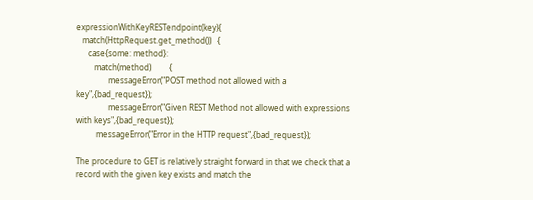expressionWithKeyRESTendpoint(key){
   match(HttpRequest.get_method())   {
      case{some: method}:
         match(method)         {
                messageError("POST method not allowed with a key",{bad_request});
                messageError("Given REST Method not allowed with expressions with keys",{bad_request});
          messageError("Error in the HTTP request",{bad_request});

The procedure to GET is relatively straight forward in that we check that a record with the given key exists and match the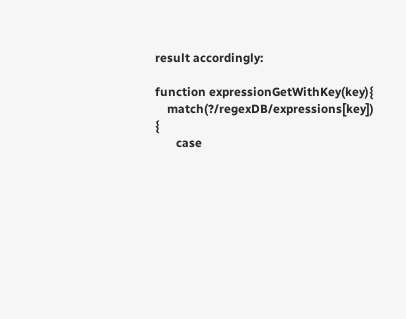result accordingly:

function expressionGetWithKey(key){
    match(?/regexDB/expressions[key])    {
       case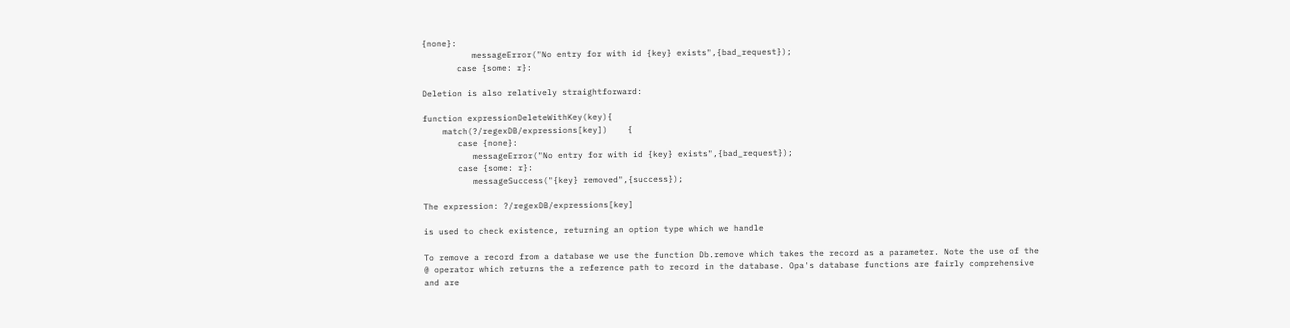{none}:
          messageError("No entry for with id {key} exists",{bad_request});
       case {some: r}:

Deletion is also relatively straightforward:

function expressionDeleteWithKey(key){
    match(?/regexDB/expressions[key])    {
       case {none}:
          messageError("No entry for with id {key} exists",{bad_request});
       case {some: r}:
          messageSuccess("{key} removed",{success});

The expression: ?/regexDB/expressions[key]

is used to check existence, returning an option type which we handle

To remove a record from a database we use the function Db.remove which takes the record as a parameter. Note the use of the @ operator which returns the a reference path to record in the database. Opa's database functions are fairly comprehensive and are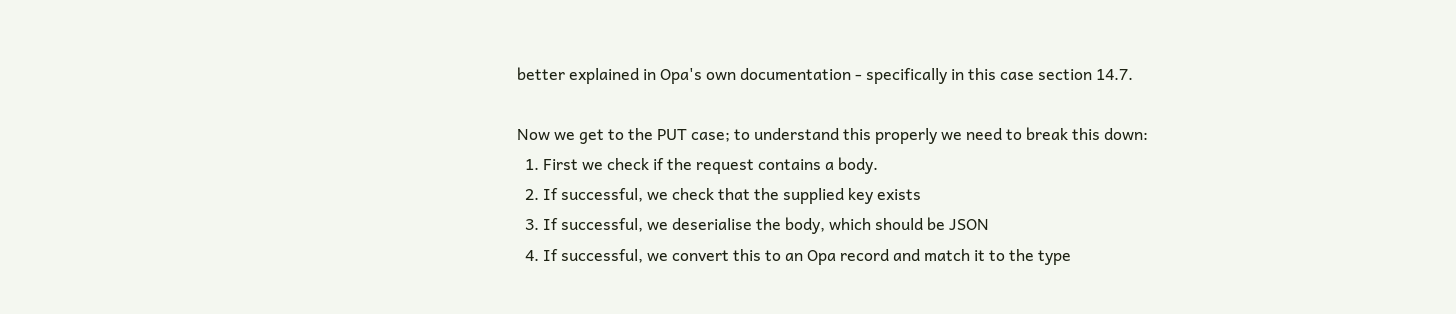better explained in Opa's own documentation - specifically in this case section 14.7.

Now we get to the PUT case; to understand this properly we need to break this down:
  1. First we check if the request contains a body.
  2. If successful, we check that the supplied key exists
  3. If successful, we deserialise the body, which should be JSON
  4. If successful, we convert this to an Opa record and match it to the type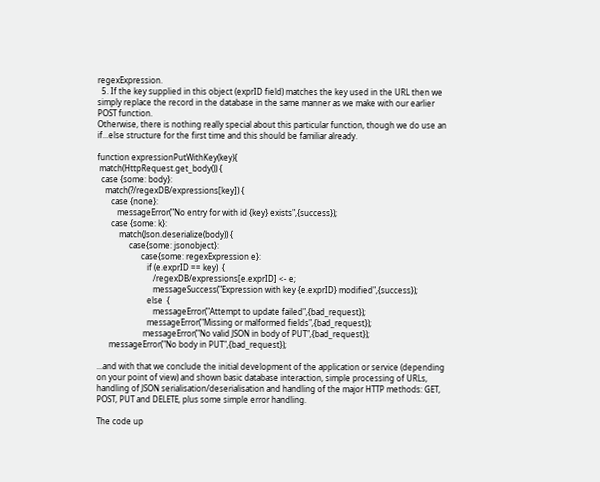regexExpression.
  5. If the key supplied in this object (exprID field) matches the key used in the URL then we simply replace the record in the database in the same manner as we make with our earlier POST function.
Otherwise, there is nothing really special about this particular function, though we do use an if...else structure for the first time and this should be familiar already.

function expressionPutWithKey(key){
 match(HttpRequest.get_body()) {
  case {some: body}:
    match(?/regexDB/expressions[key]) {
       case {none}:
          messageError("No entry for with id {key} exists",{success});
       case {some: k}:
           match(Json.deserialize(body)) {
                case{some: jsonobject}:
                      case{some: regexExpression e}:
                         if (e.exprID == key)  {
                            /regexDB/expressions[e.exprID] <- e;
                            messageSuccess("Expression with key {e.exprID} modified",{success});
                         else  {
                            messageError("Attempt to update failed",{bad_request});
                         messageError("Missing or malformed fields",{bad_request});
                       messageError("No valid JSON in body of PUT",{bad_request});
      messageError("No body in PUT",{bad_request});

...and with that we conclude the initial development of the application or service (depending on your point of view) and shown basic database interaction, simple processing of URLs, handling of JSON serialisation/deserialisation and handling of the major HTTP methods: GET, POST, PUT and DELETE, plus some simple error handling.

The code up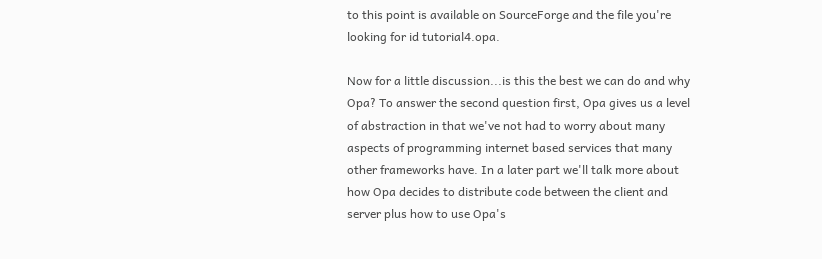to this point is available on SourceForge and the file you're looking for id tutorial4.opa.

Now for a little discussion...is this the best we can do and why Opa? To answer the second question first, Opa gives us a level of abstraction in that we've not had to worry about many aspects of programming internet based services that many other frameworks have. In a later part we'll talk more about how Opa decides to distribute code between the client and server plus how to use Opa's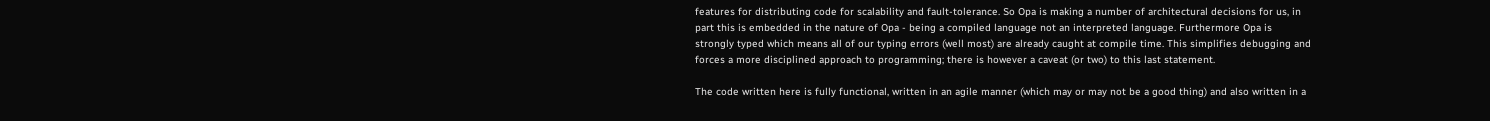features for distributing code for scalability and fault-tolerance. So Opa is making a number of architectural decisions for us, in part this is embedded in the nature of Opa - being a compiled language not an interpreted language. Furthermore Opa is strongly typed which means all of our typing errors (well most) are already caught at compile time. This simplifies debugging and forces a more disciplined approach to programming; there is however a caveat (or two) to this last statement.

The code written here is fully functional, written in an agile manner (which may or may not be a good thing) and also written in a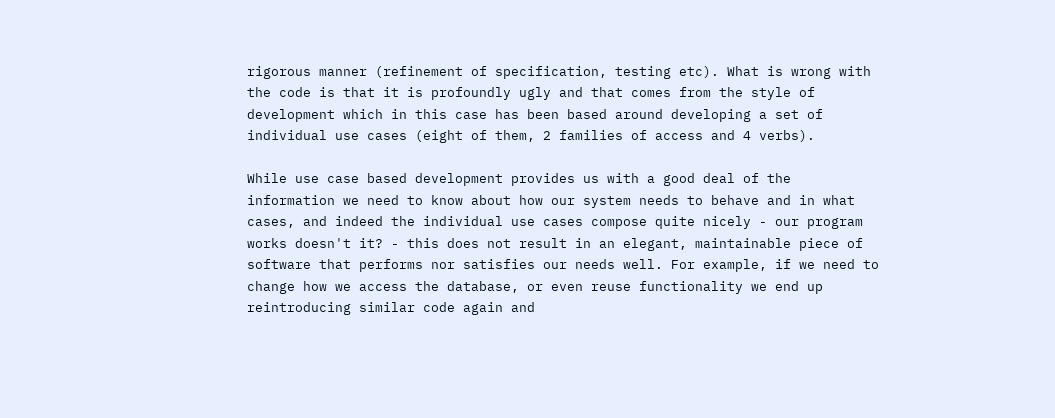rigorous manner (refinement of specification, testing etc). What is wrong with the code is that it is profoundly ugly and that comes from the style of development which in this case has been based around developing a set of individual use cases (eight of them, 2 families of access and 4 verbs).

While use case based development provides us with a good deal of the information we need to know about how our system needs to behave and in what cases, and indeed the individual use cases compose quite nicely - our program works doesn't it? - this does not result in an elegant, maintainable piece of software that performs nor satisfies our needs well. For example, if we need to change how we access the database, or even reuse functionality we end up reintroducing similar code again and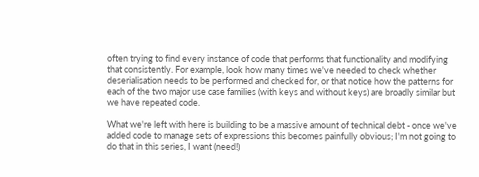often trying to find every instance of code that performs that functionality and modifying that consistently. For example, look how many times we've needed to check whether deserialisation needs to be performed and checked for, or that notice how the patterns for each of the two major use case families (with keys and without keys) are broadly similar but we have repeated code.

What we're left with here is building to be a massive amount of technical debt - once we've added code to manage sets of expressions this becomes painfully obvious; I'm not going to do that in this series, I want (need!)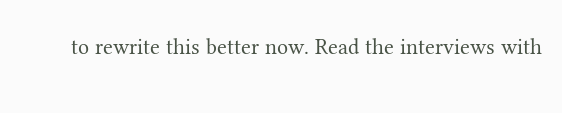to rewrite this better now. Read the interviews with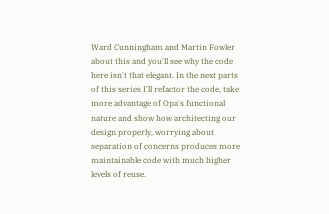Ward Cunningham and Martin Fowler about this and you'll see why the code here isn't that elegant. In the next parts of this series I'll refactor the code, take more advantage of Opa's functional nature and show how architecting our design properly, worrying about separation of concerns produces more maintainable code with much higher levels of reuse.